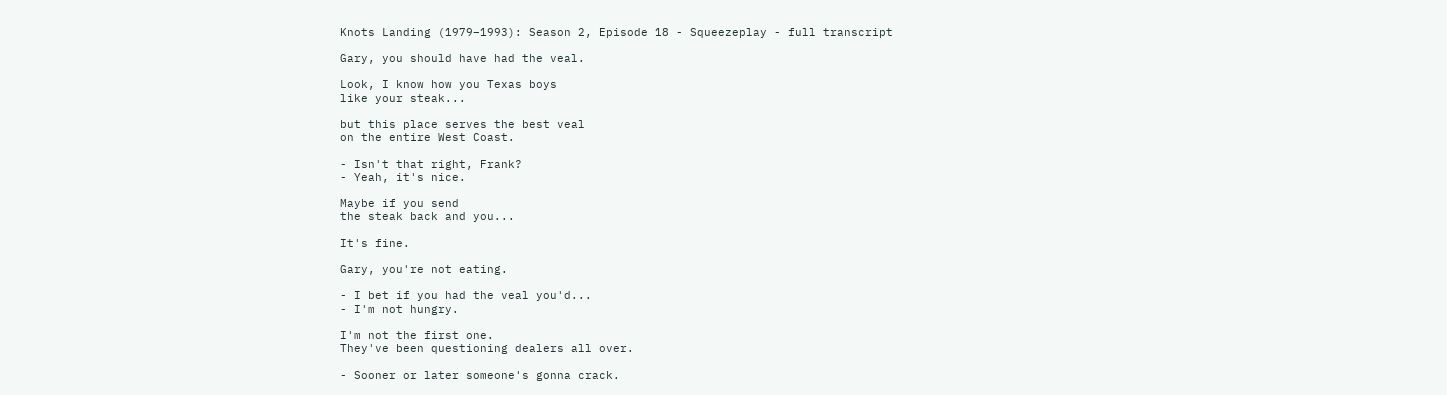Knots Landing (1979–1993): Season 2, Episode 18 - Squeezeplay - full transcript

Gary, you should have had the veal.

Look, I know how you Texas boys
like your steak...

but this place serves the best veal
on the entire West Coast.

- Isn't that right, Frank?
- Yeah, it's nice.

Maybe if you send
the steak back and you...

It's fine.

Gary, you're not eating.

- I bet if you had the veal you'd...
- I'm not hungry.

I'm not the first one.
They've been questioning dealers all over.

- Sooner or later someone's gonna crack.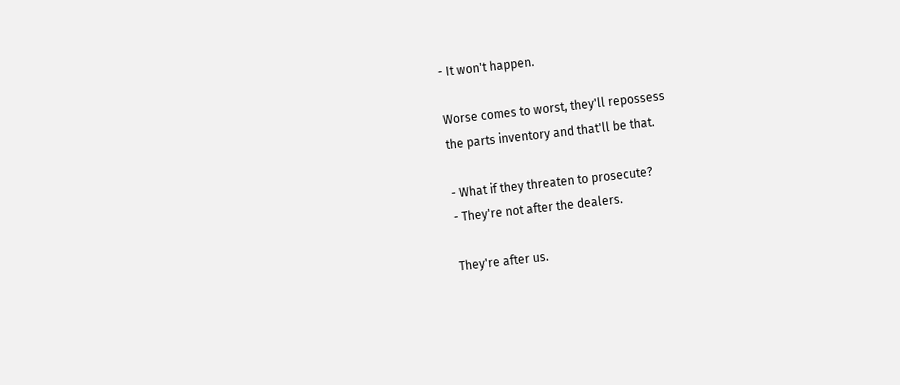- It won't happen.

Worse comes to worst, they'll repossess
the parts inventory and that'll be that.

- What if they threaten to prosecute?
- They're not after the dealers.

They're after us.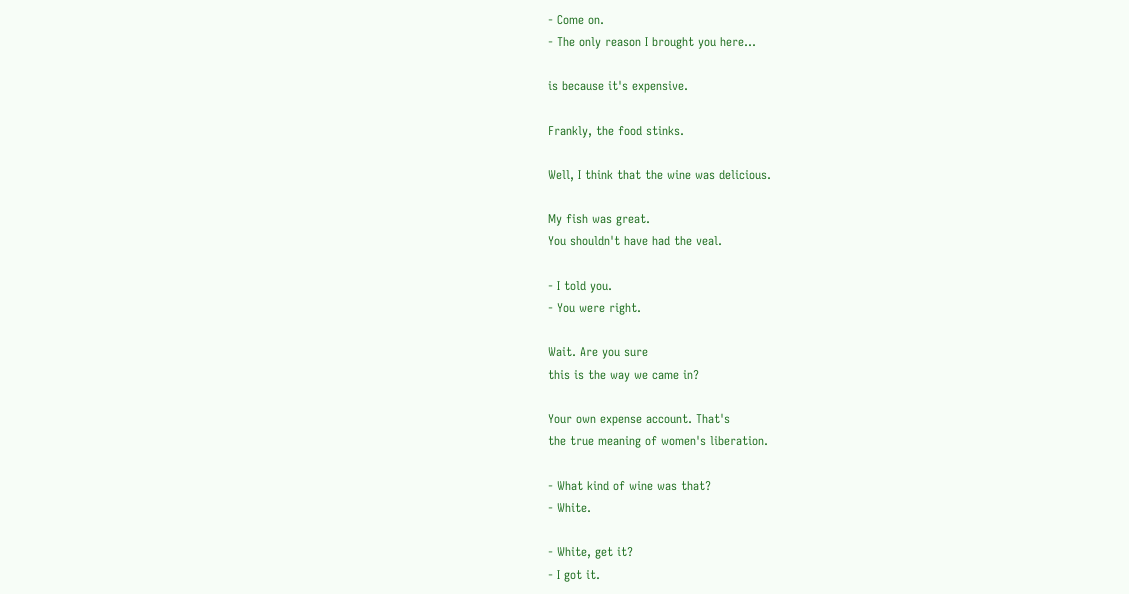- Come on.
- The only reason I brought you here...

is because it's expensive.

Frankly, the food stinks.

Well, I think that the wine was delicious.

My fish was great.
You shouldn't have had the veal.

- I told you.
- You were right.

Wait. Are you sure
this is the way we came in?

Your own expense account. That's
the true meaning of women's liberation.

- What kind of wine was that?
- White.

- White, get it?
- I got it.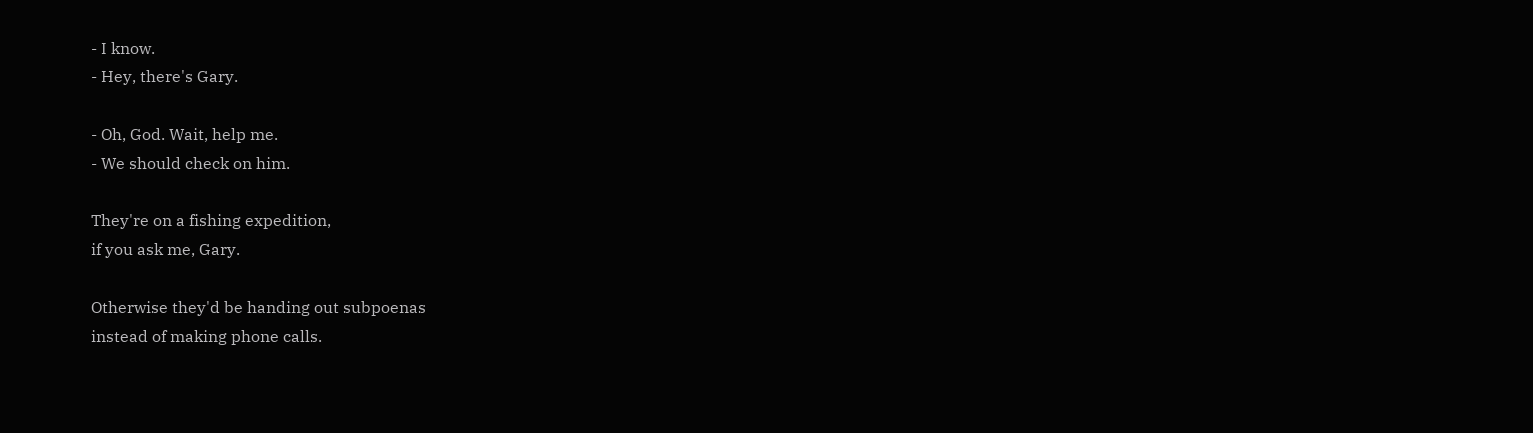- I know.
- Hey, there's Gary.

- Oh, God. Wait, help me.
- We should check on him.

They're on a fishing expedition,
if you ask me, Gary.

Otherwise they'd be handing out subpoenas
instead of making phone calls.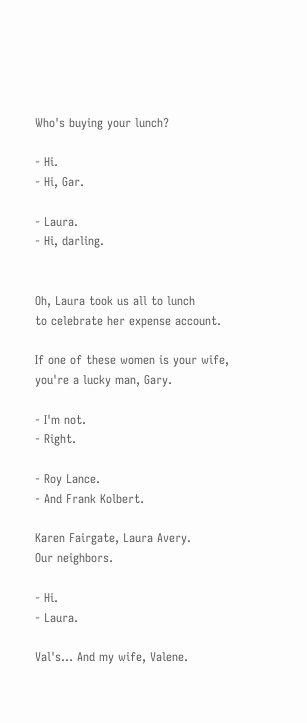Who's buying your lunch?

- Hi.
- Hi, Gar.

- Laura.
- Hi, darling.


Oh, Laura took us all to lunch
to celebrate her expense account.

If one of these women is your wife,
you're a lucky man, Gary.

- I'm not.
- Right.

- Roy Lance.
- And Frank Kolbert.

Karen Fairgate, Laura Avery.
Our neighbors.

- Hi.
- Laura.

Val's... And my wife, Valene.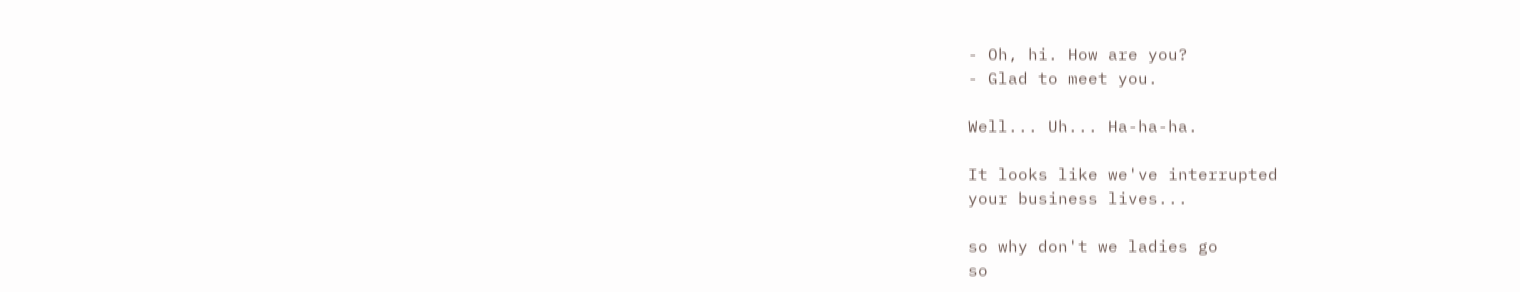- Oh, hi. How are you?
- Glad to meet you.

Well... Uh... Ha-ha-ha.

It looks like we've interrupted
your business lives...

so why don't we ladies go
so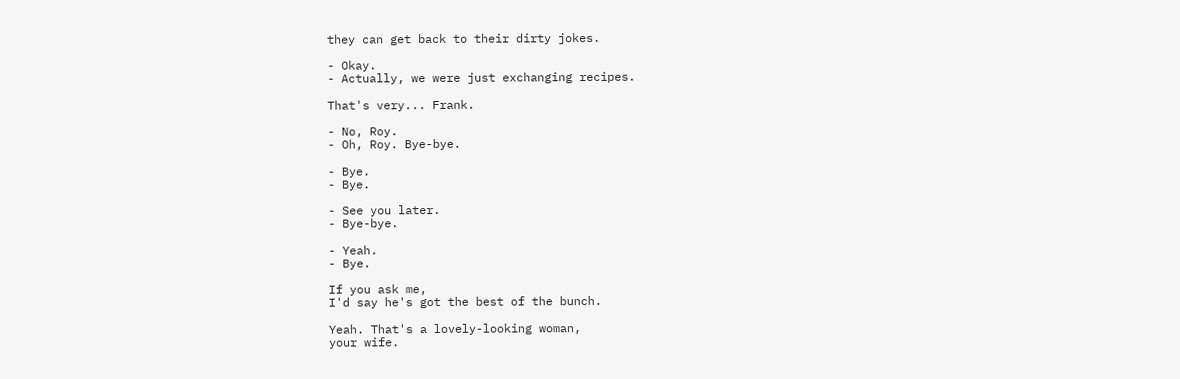they can get back to their dirty jokes.

- Okay.
- Actually, we were just exchanging recipes.

That's very... Frank.

- No, Roy.
- Oh, Roy. Bye-bye.

- Bye.
- Bye.

- See you later.
- Bye-bye.

- Yeah.
- Bye.

If you ask me,
I'd say he's got the best of the bunch.

Yeah. That's a lovely-looking woman,
your wife.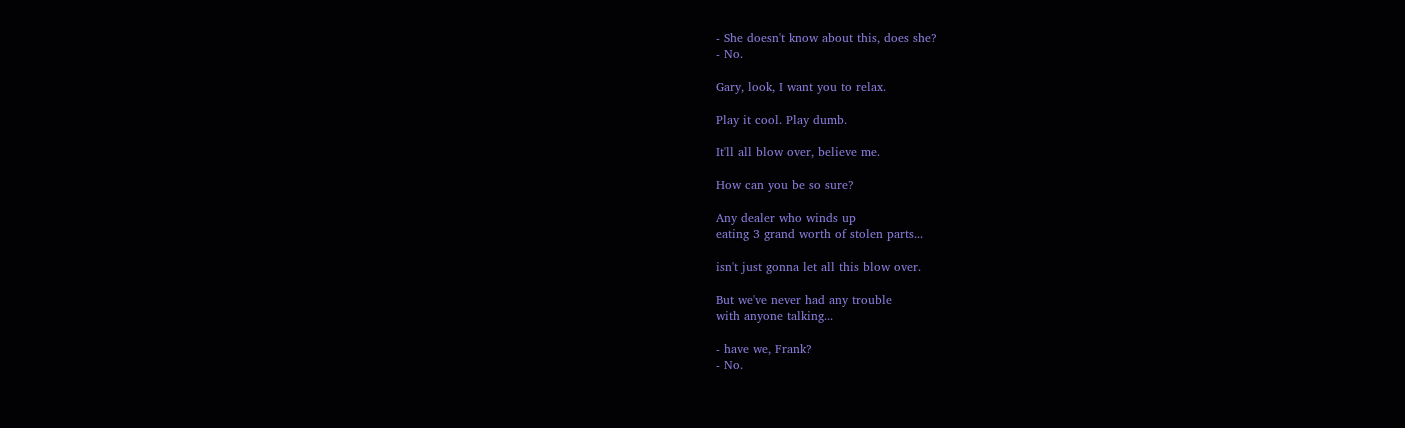- She doesn't know about this, does she?
- No.

Gary, look, I want you to relax.

Play it cool. Play dumb.

It'll all blow over, believe me.

How can you be so sure?

Any dealer who winds up
eating 3 grand worth of stolen parts...

isn't just gonna let all this blow over.

But we've never had any trouble
with anyone talking...

- have we, Frank?
- No.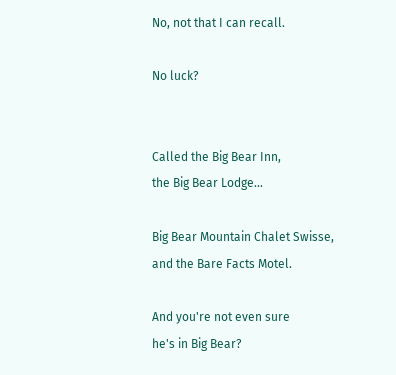No, not that I can recall.

No luck?


Called the Big Bear Inn,
the Big Bear Lodge...

Big Bear Mountain Chalet Swisse,
and the Bare Facts Motel.

And you're not even sure
he's in Big Bear?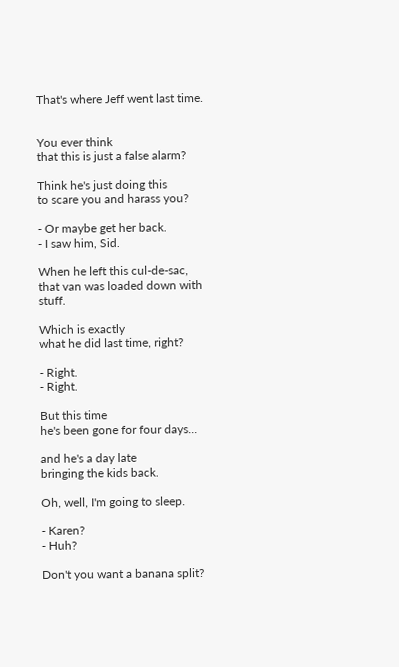That's where Jeff went last time.


You ever think
that this is just a false alarm?

Think he's just doing this
to scare you and harass you?

- Or maybe get her back.
- I saw him, Sid.

When he left this cul-de-sac,
that van was loaded down with stuff.

Which is exactly
what he did last time, right?

- Right.
- Right.

But this time
he's been gone for four days...

and he's a day late
bringing the kids back.

Oh, well, I'm going to sleep.

- Karen?
- Huh?

Don't you want a banana split?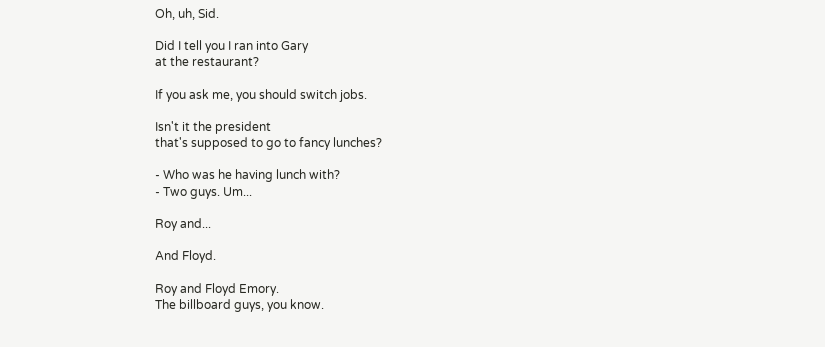Oh, uh, Sid.

Did I tell you I ran into Gary
at the restaurant?

If you ask me, you should switch jobs.

Isn't it the president
that's supposed to go to fancy lunches?

- Who was he having lunch with?
- Two guys. Um...

Roy and...

And Floyd.

Roy and Floyd Emory.
The billboard guys, you know.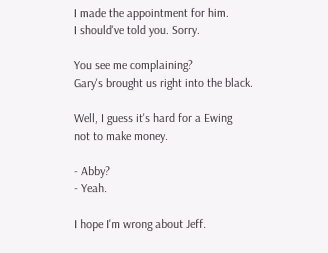I made the appointment for him.
I should've told you. Sorry.

You see me complaining?
Gary's brought us right into the black.

Well, I guess it's hard for a Ewing
not to make money.

- Abby?
- Yeah.

I hope I'm wrong about Jeff.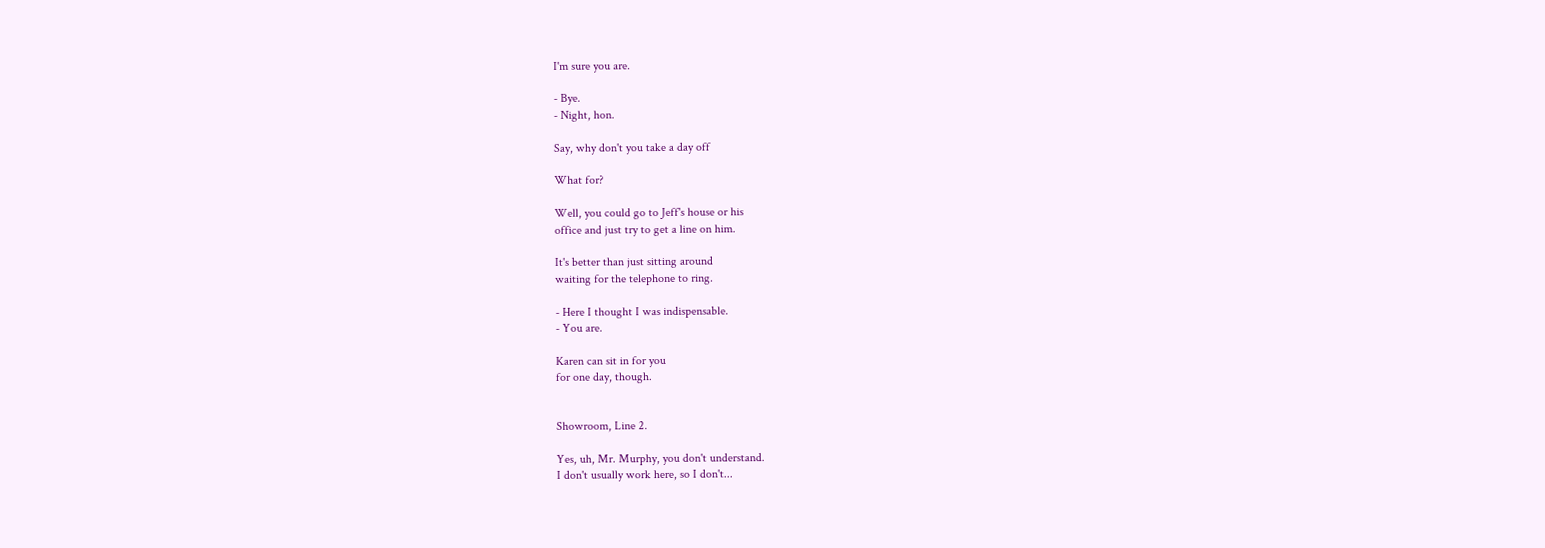I'm sure you are.

- Bye.
- Night, hon.

Say, why don't you take a day off

What for?

Well, you could go to Jeff's house or his
office and just try to get a line on him.

It's better than just sitting around
waiting for the telephone to ring.

- Here I thought I was indispensable.
- You are.

Karen can sit in for you
for one day, though.


Showroom, Line 2.

Yes, uh, Mr. Murphy, you don't understand.
I don't usually work here, so I don't...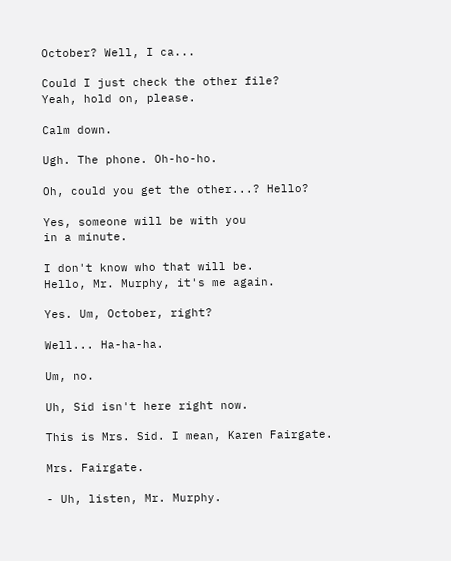October? Well, I ca...

Could I just check the other file?
Yeah, hold on, please.

Calm down.

Ugh. The phone. Oh-ho-ho.

Oh, could you get the other...? Hello?

Yes, someone will be with you
in a minute.

I don't know who that will be.
Hello, Mr. Murphy, it's me again.

Yes. Um, October, right?

Well... Ha-ha-ha.

Um, no.

Uh, Sid isn't here right now.

This is Mrs. Sid. I mean, Karen Fairgate.

Mrs. Fairgate.

- Uh, listen, Mr. Murphy.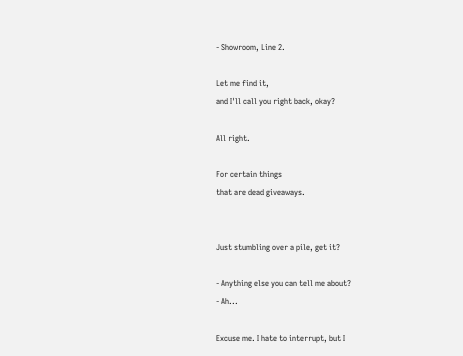- Showroom, Line 2.

Let me find it,
and I'll call you right back, okay?

All right.

For certain things
that are dead giveaways.


Just stumbling over a pile, get it?

- Anything else you can tell me about?
- Ah...

Excuse me. I hate to interrupt, but I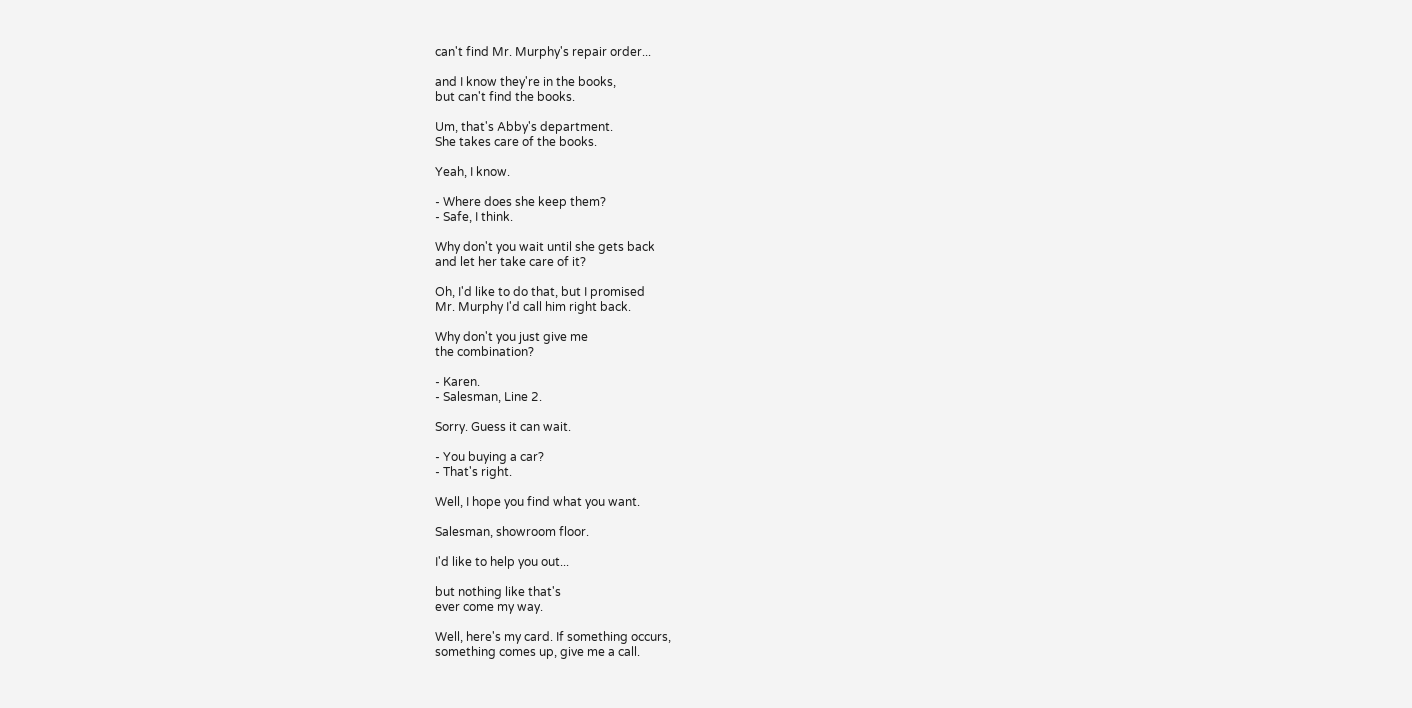can't find Mr. Murphy's repair order...

and I know they're in the books,
but can't find the books.

Um, that's Abby's department.
She takes care of the books.

Yeah, I know.

- Where does she keep them?
- Safe, I think.

Why don't you wait until she gets back
and let her take care of it?

Oh, I'd like to do that, but I promised
Mr. Murphy I'd call him right back.

Why don't you just give me
the combination?

- Karen.
- Salesman, Line 2.

Sorry. Guess it can wait.

- You buying a car?
- That's right.

Well, I hope you find what you want.

Salesman, showroom floor.

I'd like to help you out...

but nothing like that's
ever come my way.

Well, here's my card. If something occurs,
something comes up, give me a call.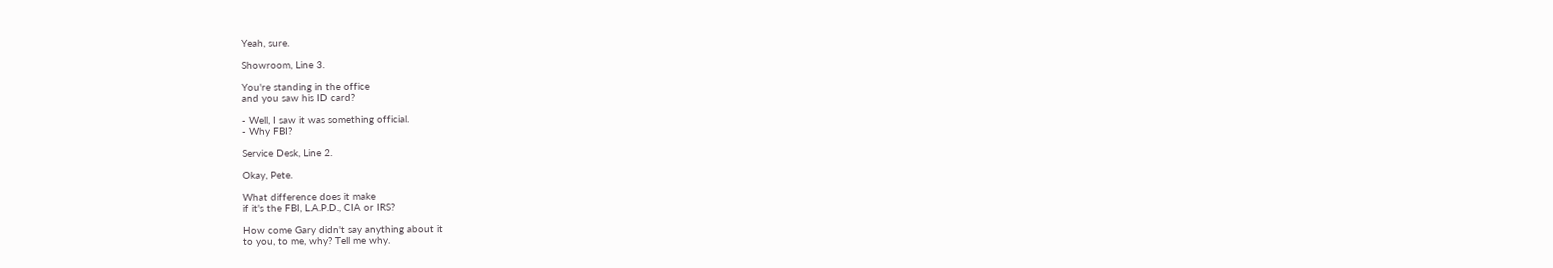Yeah, sure.

Showroom, Line 3.

You're standing in the office
and you saw his ID card?

- Well, I saw it was something official.
- Why FBI?

Service Desk, Line 2.

Okay, Pete.

What difference does it make
if it's the FBI, L.A.P.D., CIA or IRS?

How come Gary didn't say anything about it
to you, to me, why? Tell me why.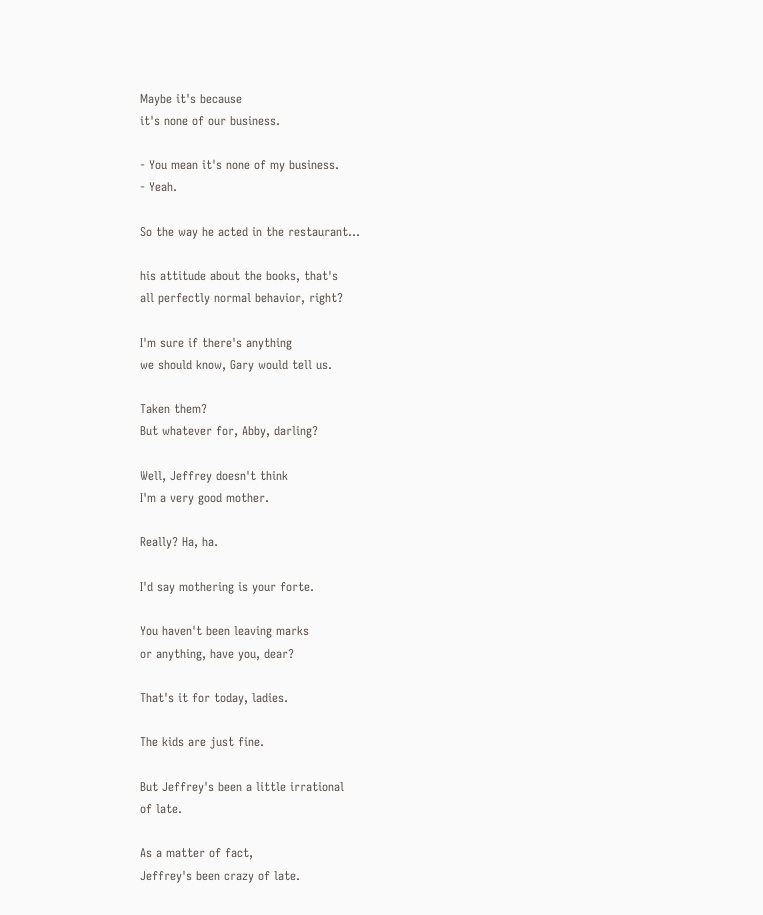Maybe it's because
it's none of our business.

- You mean it's none of my business.
- Yeah.

So the way he acted in the restaurant...

his attitude about the books, that's
all perfectly normal behavior, right?

I'm sure if there's anything
we should know, Gary would tell us.

Taken them?
But whatever for, Abby, darling?

Well, Jeffrey doesn't think
I'm a very good mother.

Really? Ha, ha.

I'd say mothering is your forte.

You haven't been leaving marks
or anything, have you, dear?

That's it for today, ladies.

The kids are just fine.

But Jeffrey's been a little irrational
of late.

As a matter of fact,
Jeffrey's been crazy of late.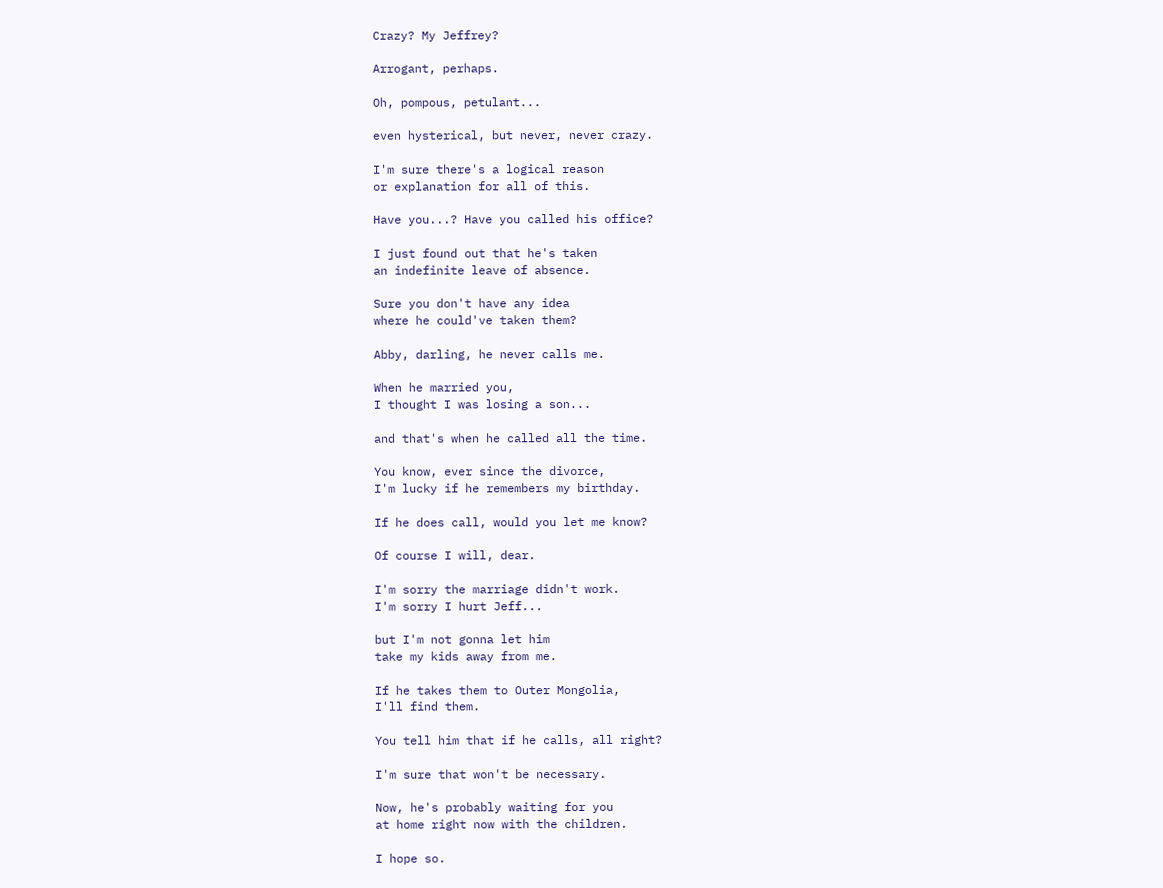Crazy? My Jeffrey?

Arrogant, perhaps.

Oh, pompous, petulant...

even hysterical, but never, never crazy.

I'm sure there's a logical reason
or explanation for all of this.

Have you...? Have you called his office?

I just found out that he's taken
an indefinite leave of absence.

Sure you don't have any idea
where he could've taken them?

Abby, darling, he never calls me.

When he married you,
I thought I was losing a son...

and that's when he called all the time.

You know, ever since the divorce,
I'm lucky if he remembers my birthday.

If he does call, would you let me know?

Of course I will, dear.

I'm sorry the marriage didn't work.
I'm sorry I hurt Jeff...

but I'm not gonna let him
take my kids away from me.

If he takes them to Outer Mongolia,
I'll find them.

You tell him that if he calls, all right?

I'm sure that won't be necessary.

Now, he's probably waiting for you
at home right now with the children.

I hope so.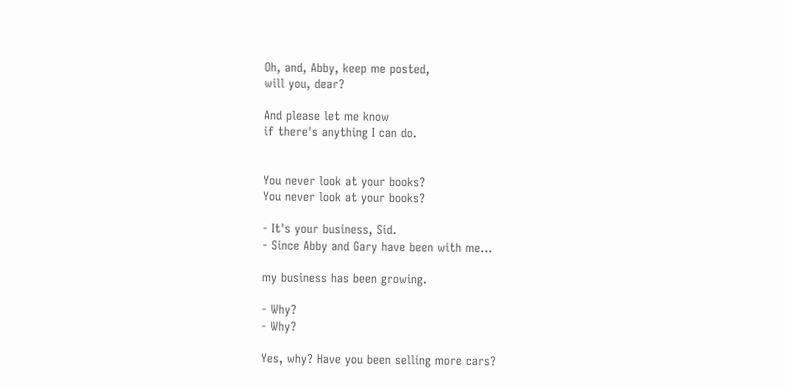Oh, and, Abby, keep me posted,
will you, dear?

And please let me know
if there's anything I can do.


You never look at your books?
You never look at your books?

- It's your business, Sid.
- Since Abby and Gary have been with me...

my business has been growing.

- Why?
- Why?

Yes, why? Have you been selling more cars?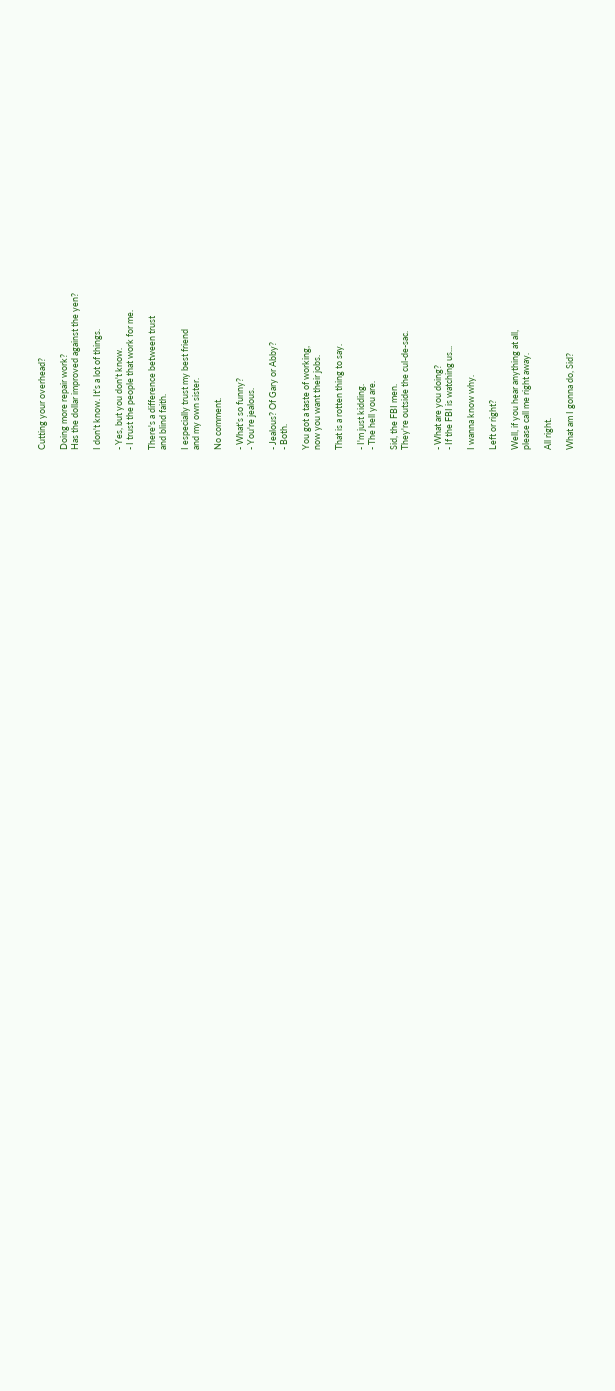Cutting your overhead?

Doing more repair work?
Has the dollar improved against the yen?

I don't know. It's a lot of things.

- Yes, but you don't know.
- I trust the people that work for me.

There's a difference between trust
and blind faith.

I especially trust my best friend
and my own sister.

No comment.

- What's so funny?
- You're jealous.

- Jealous? Of Gary or Abby?
- Both.

You got a taste of working,
now you want their jobs.

That is a rotten thing to say.

- I'm just kidding.
- The hell you are.

Sid, the FBI men.
They're outside the cul-de-sac.


- What are you doing?
- If the FBI is watching us...

I wanna know why.

Left or right?

Well, if you hear anything at all,
please call me right away.

All right.

What am I gonna do, Sid?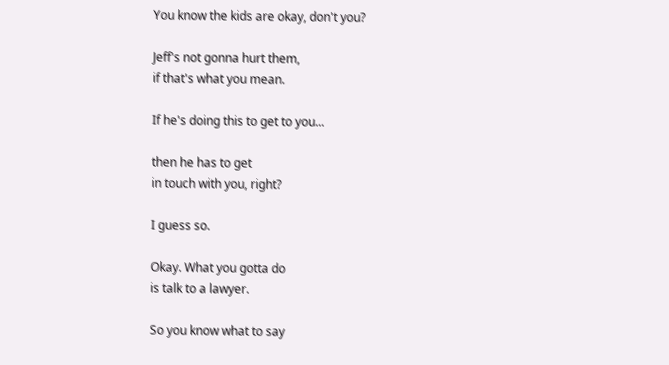You know the kids are okay, don't you?

Jeff's not gonna hurt them,
if that's what you mean.

If he's doing this to get to you...

then he has to get
in touch with you, right?

I guess so.

Okay. What you gotta do
is talk to a lawyer.

So you know what to say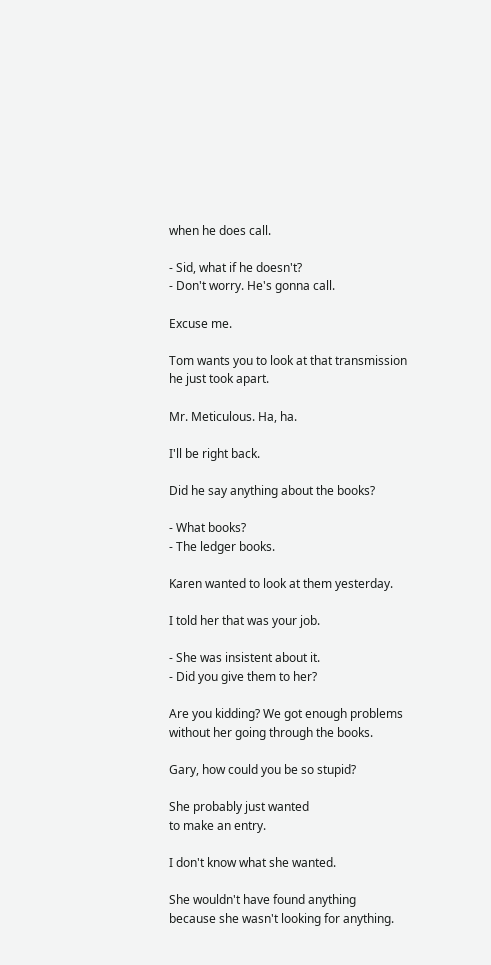when he does call.

- Sid, what if he doesn't?
- Don't worry. He's gonna call.

Excuse me.

Tom wants you to look at that transmission
he just took apart.

Mr. Meticulous. Ha, ha.

I'll be right back.

Did he say anything about the books?

- What books?
- The ledger books.

Karen wanted to look at them yesterday.

I told her that was your job.

- She was insistent about it.
- Did you give them to her?

Are you kidding? We got enough problems
without her going through the books.

Gary, how could you be so stupid?

She probably just wanted
to make an entry.

I don't know what she wanted.

She wouldn't have found anything
because she wasn't looking for anything.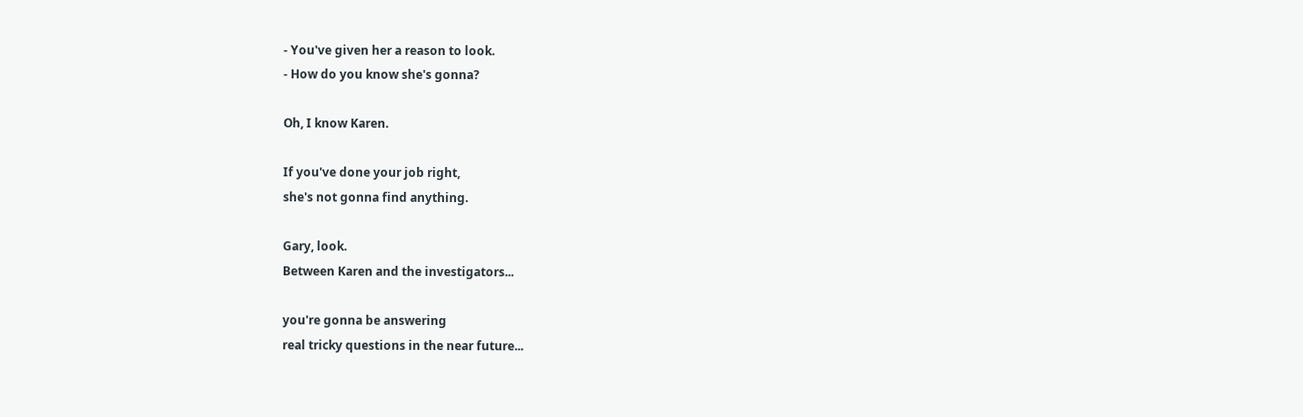- You've given her a reason to look.
- How do you know she's gonna?

Oh, I know Karen.

If you've done your job right,
she's not gonna find anything.

Gary, look.
Between Karen and the investigators...

you're gonna be answering
real tricky questions in the near future...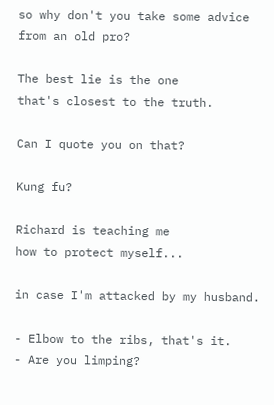so why don't you take some advice
from an old pro?

The best lie is the one
that's closest to the truth.

Can I quote you on that?

Kung fu?

Richard is teaching me
how to protect myself...

in case I'm attacked by my husband.

- Elbow to the ribs, that's it.
- Are you limping?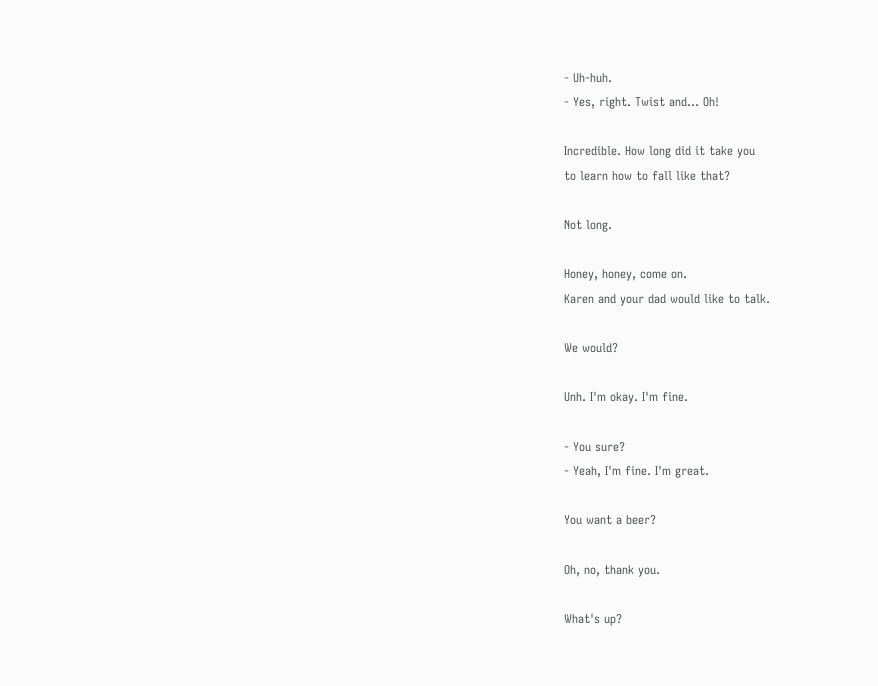- Uh-huh.
- Yes, right. Twist and... Oh!

Incredible. How long did it take you
to learn how to fall like that?

Not long.

Honey, honey, come on.
Karen and your dad would like to talk.

We would?

Unh. I'm okay. I'm fine.

- You sure?
- Yeah, I'm fine. I'm great.

You want a beer?

Oh, no, thank you.

What's up?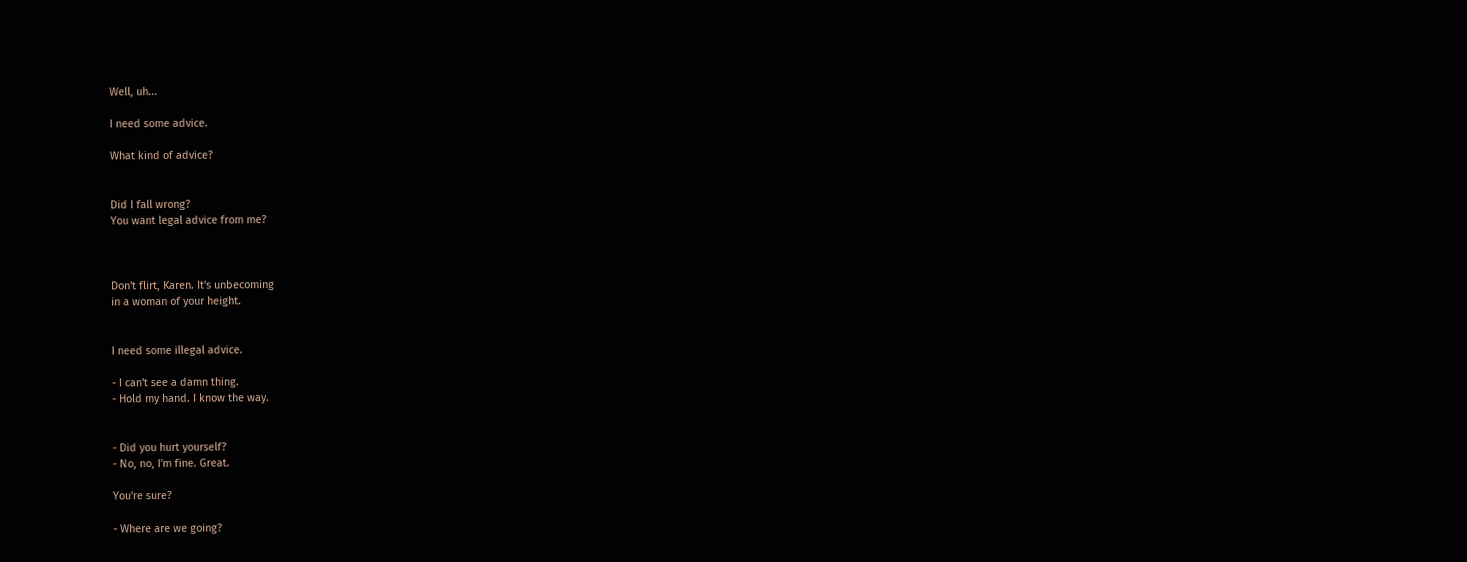Well, uh...

I need some advice.

What kind of advice?


Did I fall wrong?
You want legal advice from me?



Don't flirt, Karen. It's unbecoming
in a woman of your height.


I need some illegal advice.

- I can't see a damn thing.
- Hold my hand. I know the way.


- Did you hurt yourself?
- No, no, I'm fine. Great.

You're sure?

- Where are we going?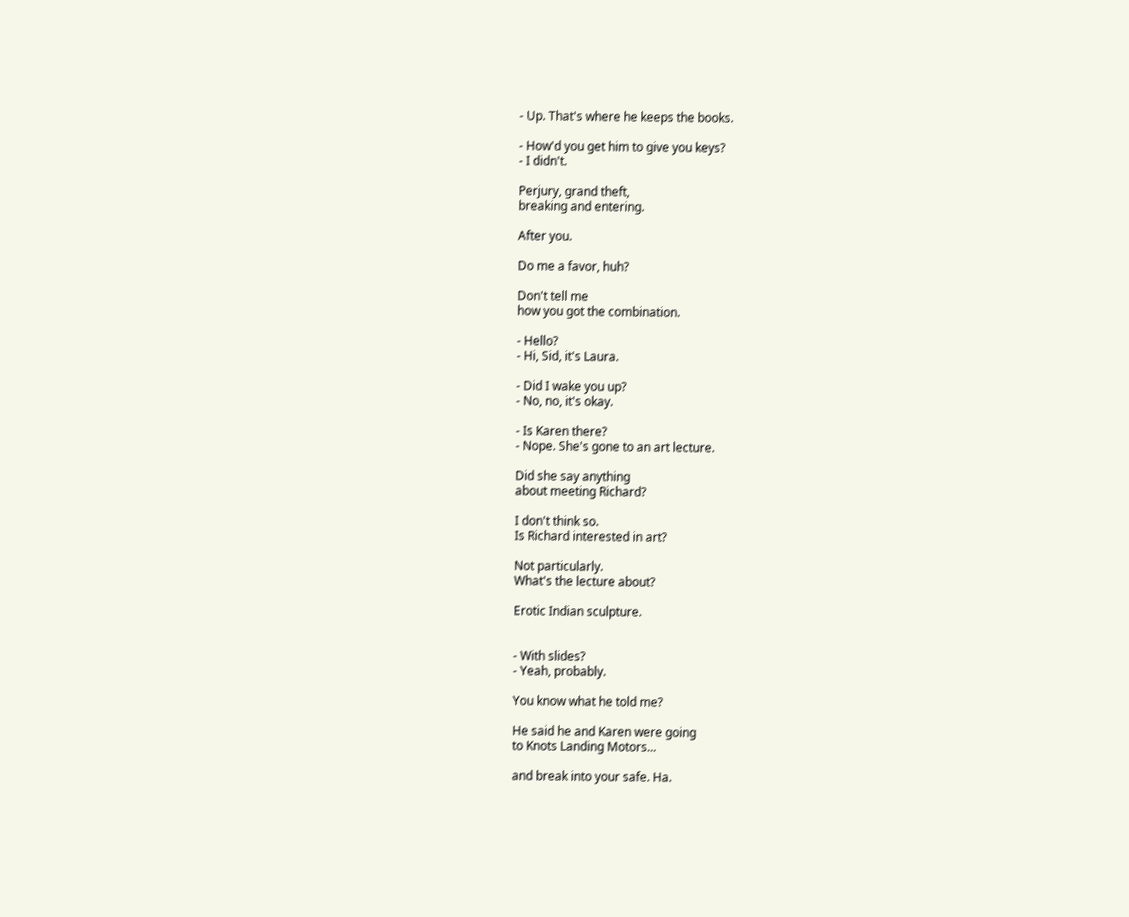- Up. That's where he keeps the books.

- How'd you get him to give you keys?
- I didn't.

Perjury, grand theft,
breaking and entering.

After you.

Do me a favor, huh?

Don't tell me
how you got the combination.

- Hello?
- Hi, Sid, it's Laura.

- Did I wake you up?
- No, no, it's okay.

- Is Karen there?
- Nope. She's gone to an art lecture.

Did she say anything
about meeting Richard?

I don't think so.
Is Richard interested in art?

Not particularly.
What's the lecture about?

Erotic Indian sculpture.


- With slides?
- Yeah, probably.

You know what he told me?

He said he and Karen were going
to Knots Landing Motors...

and break into your safe. Ha.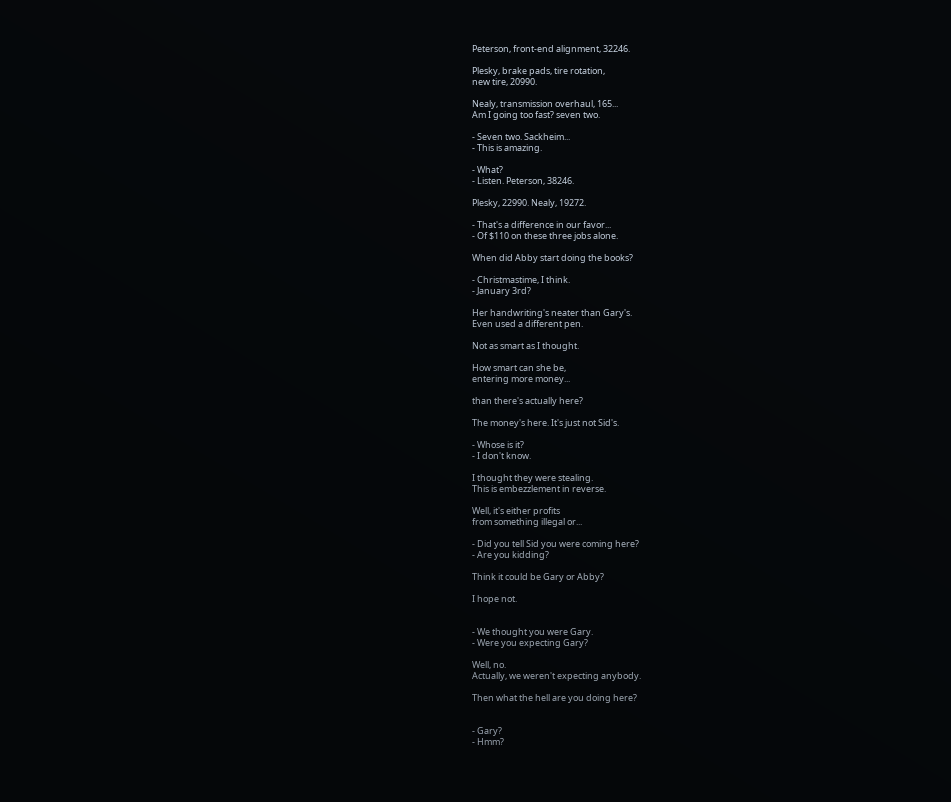Peterson, front-end alignment, 32246.

Plesky, brake pads, tire rotation,
new tire, 20990.

Nealy, transmission overhaul, 165...
Am I going too fast? seven two.

- Seven two. Sackheim...
- This is amazing.

- What?
- Listen. Peterson, 38246.

Plesky, 22990. Nealy, 19272.

- That's a difference in our favor...
- Of $110 on these three jobs alone.

When did Abby start doing the books?

- Christmastime, I think.
- January 3rd?

Her handwriting's neater than Gary's.
Even used a different pen.

Not as smart as I thought.

How smart can she be,
entering more money...

than there's actually here?

The money's here. It's just not Sid's.

- Whose is it?
- I don't know.

I thought they were stealing.
This is embezzlement in reverse.

Well, it's either profits
from something illegal or...

- Did you tell Sid you were coming here?
- Are you kidding?

Think it could be Gary or Abby?

I hope not.


- We thought you were Gary.
- Were you expecting Gary?

Well, no.
Actually, we weren't expecting anybody.

Then what the hell are you doing here?


- Gary?
- Hmm?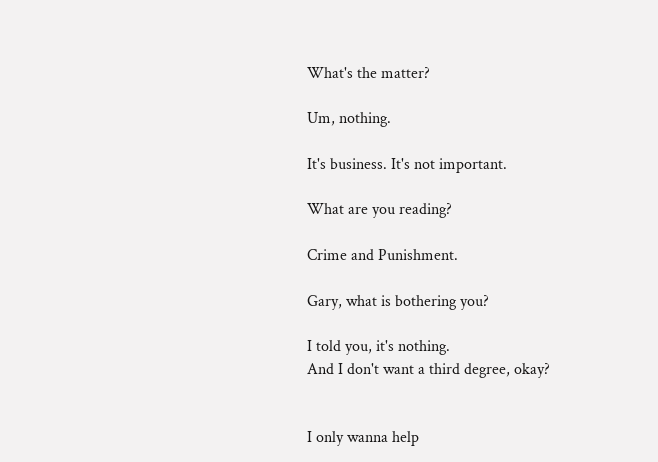What's the matter?

Um, nothing.

It's business. It's not important.

What are you reading?

Crime and Punishment.

Gary, what is bothering you?

I told you, it's nothing.
And I don't want a third degree, okay?


I only wanna help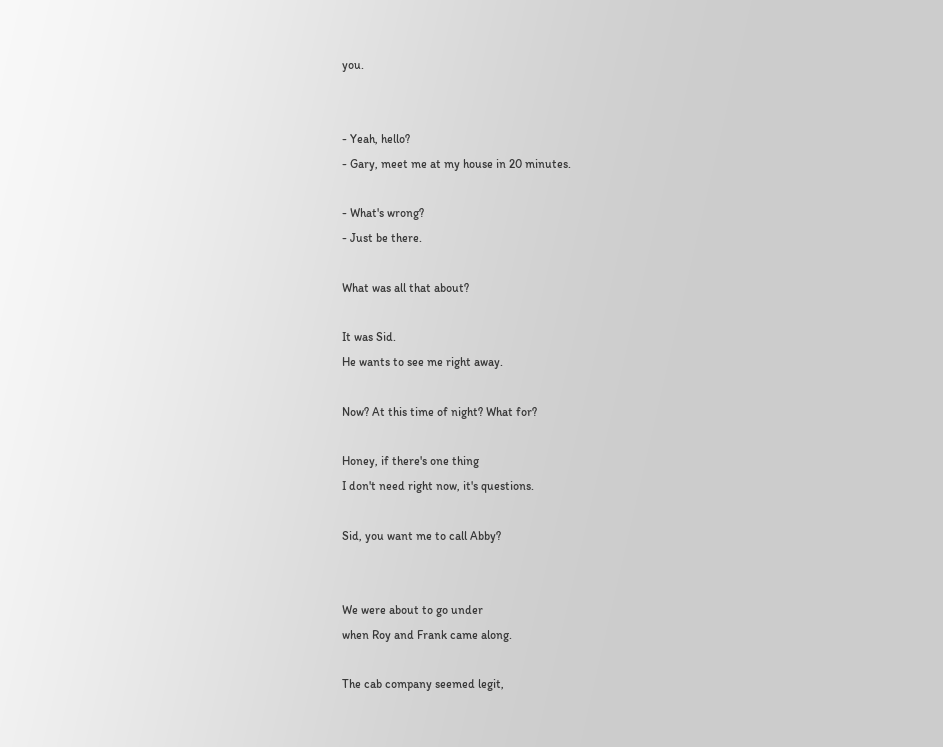you.


- Yeah, hello?
- Gary, meet me at my house in 20 minutes.

- What's wrong?
- Just be there.

What was all that about?

It was Sid.
He wants to see me right away.

Now? At this time of night? What for?

Honey, if there's one thing
I don't need right now, it's questions.

Sid, you want me to call Abby?


We were about to go under
when Roy and Frank came along.

The cab company seemed legit,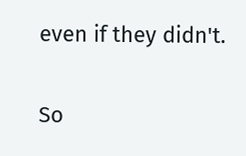even if they didn't.

So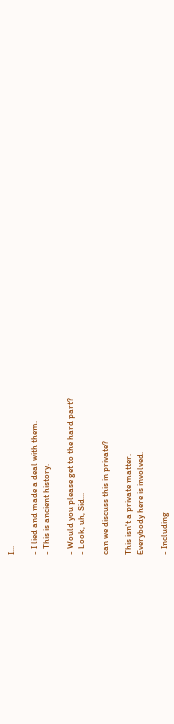I...

- I lied and made a deal with them.
- This is ancient history.

- Would you please get to the hard part?
- Look, uh, Sid...

can we discuss this in private?

This isn't a private matter.
Everybody here is involved.

- Including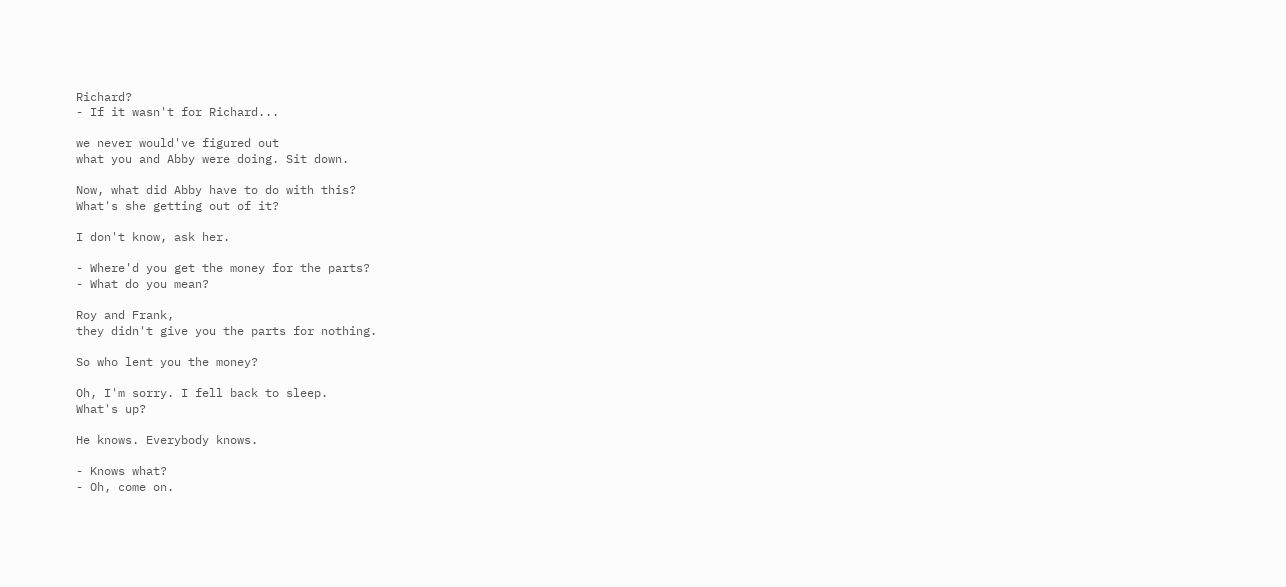Richard?
- If it wasn't for Richard...

we never would've figured out
what you and Abby were doing. Sit down.

Now, what did Abby have to do with this?
What's she getting out of it?

I don't know, ask her.

- Where'd you get the money for the parts?
- What do you mean?

Roy and Frank,
they didn't give you the parts for nothing.

So who lent you the money?

Oh, I'm sorry. I fell back to sleep.
What's up?

He knows. Everybody knows.

- Knows what?
- Oh, come on.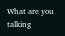What are you talking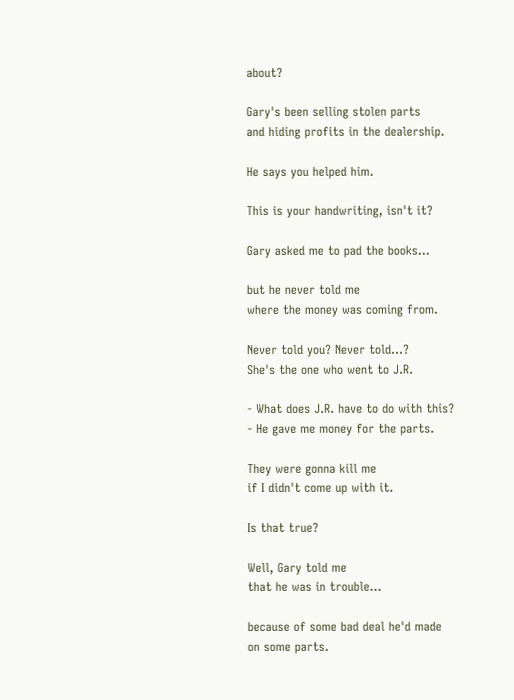about?

Gary's been selling stolen parts
and hiding profits in the dealership.

He says you helped him.

This is your handwriting, isn't it?

Gary asked me to pad the books...

but he never told me
where the money was coming from.

Never told you? Never told...?
She's the one who went to J.R.

- What does J.R. have to do with this?
- He gave me money for the parts.

They were gonna kill me
if I didn't come up with it.

Is that true?

Well, Gary told me
that he was in trouble...

because of some bad deal he'd made
on some parts.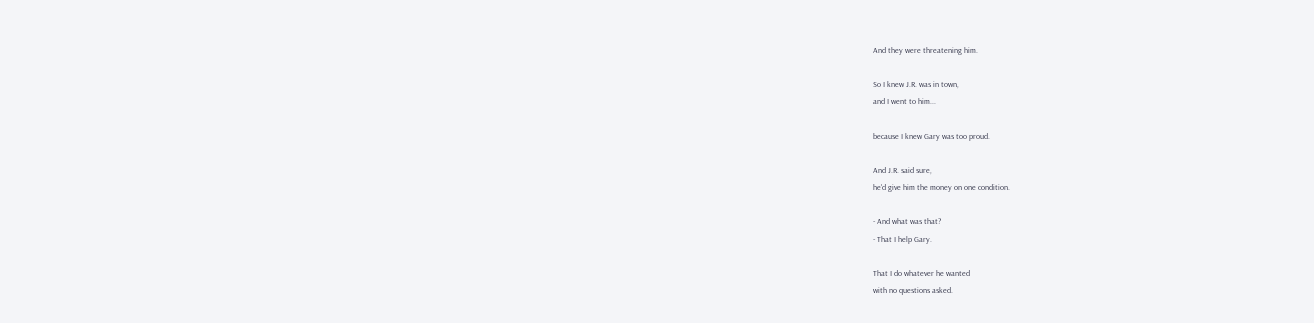And they were threatening him.

So I knew J.R. was in town,
and I went to him...

because I knew Gary was too proud.

And J.R. said sure,
he'd give him the money on one condition.

- And what was that?
- That I help Gary.

That I do whatever he wanted
with no questions asked.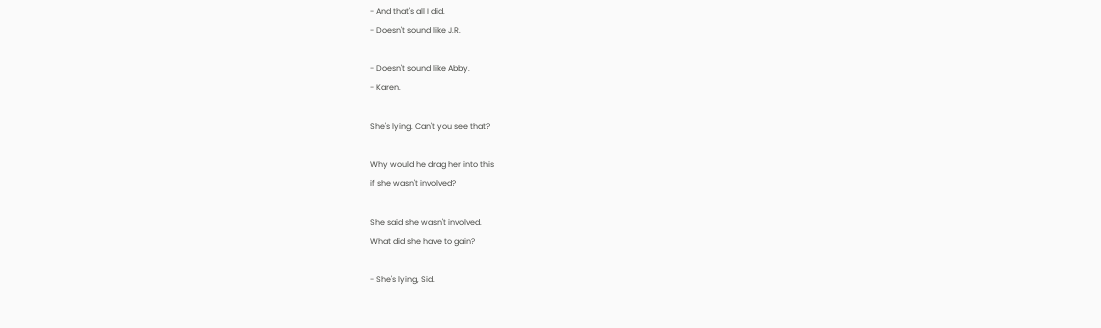- And that's all I did.
- Doesn't sound like J.R.

- Doesn't sound like Abby.
- Karen.

She's lying. Can't you see that?

Why would he drag her into this
if she wasn't involved?

She said she wasn't involved.
What did she have to gain?

- She's lying, Sid.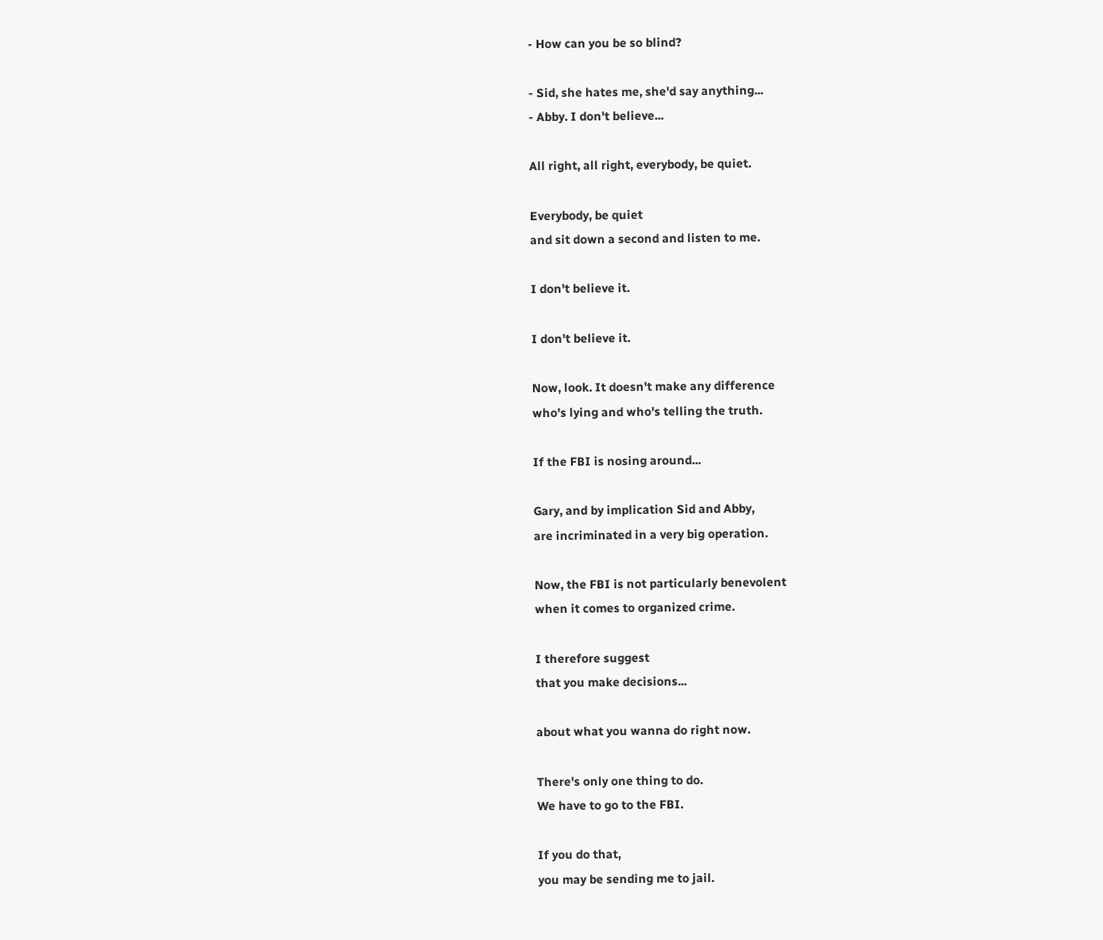- How can you be so blind?

- Sid, she hates me, she'd say anything...
- Abby. I don't believe...

All right, all right, everybody, be quiet.

Everybody, be quiet
and sit down a second and listen to me.

I don't believe it.

I don't believe it.

Now, look. It doesn't make any difference
who's lying and who's telling the truth.

If the FBI is nosing around...

Gary, and by implication Sid and Abby,
are incriminated in a very big operation.

Now, the FBI is not particularly benevolent
when it comes to organized crime.

I therefore suggest
that you make decisions...

about what you wanna do right now.

There's only one thing to do.
We have to go to the FBI.

If you do that,
you may be sending me to jail.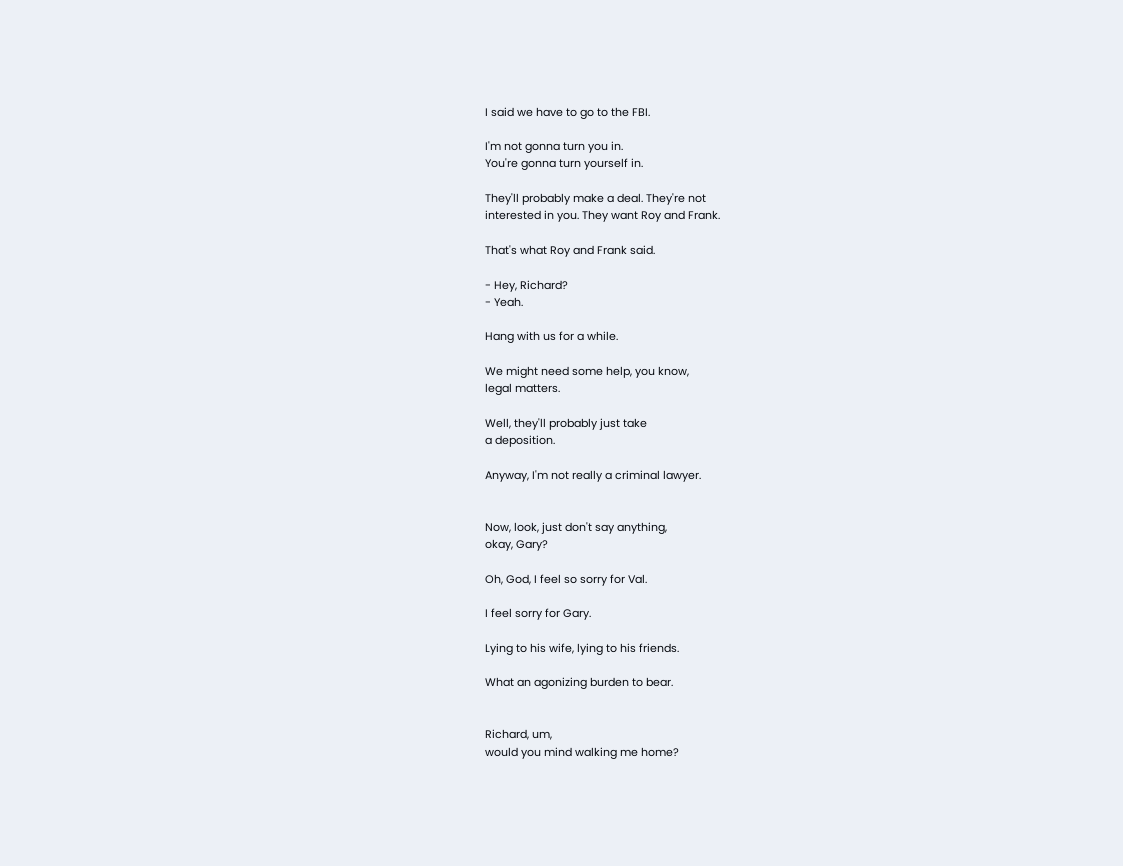I said we have to go to the FBI.

I'm not gonna turn you in.
You're gonna turn yourself in.

They'll probably make a deal. They're not
interested in you. They want Roy and Frank.

That's what Roy and Frank said.

- Hey, Richard?
- Yeah.

Hang with us for a while.

We might need some help, you know,
legal matters.

Well, they'll probably just take
a deposition.

Anyway, I'm not really a criminal lawyer.


Now, look, just don't say anything,
okay, Gary?

Oh, God, I feel so sorry for Val.

I feel sorry for Gary.

Lying to his wife, lying to his friends.

What an agonizing burden to bear.


Richard, um,
would you mind walking me home?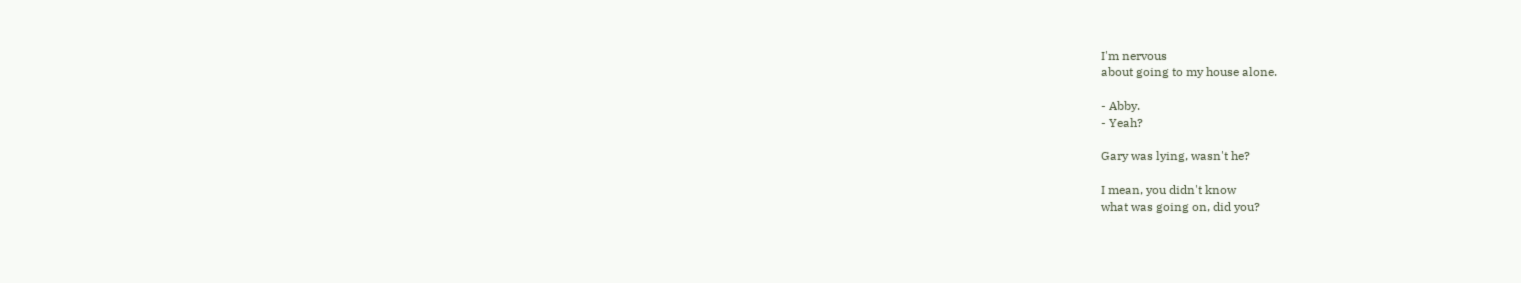I'm nervous
about going to my house alone.

- Abby.
- Yeah?

Gary was lying, wasn't he?

I mean, you didn't know
what was going on, did you?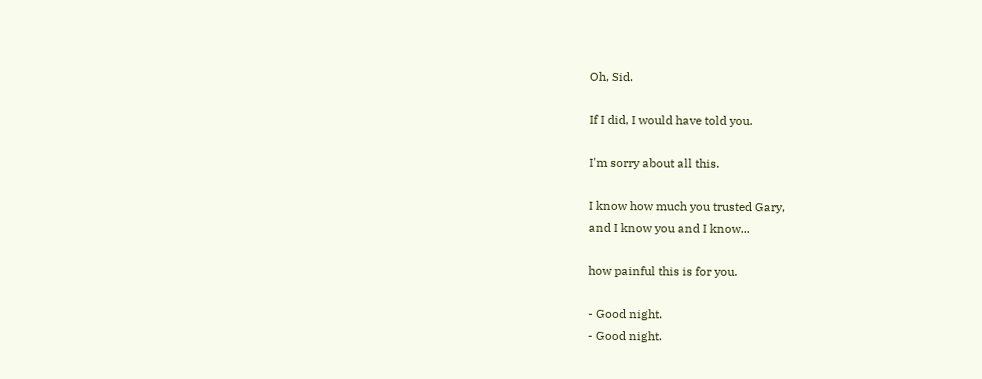Oh, Sid.

If I did, I would have told you.

I'm sorry about all this.

I know how much you trusted Gary,
and I know you and I know...

how painful this is for you.

- Good night.
- Good night.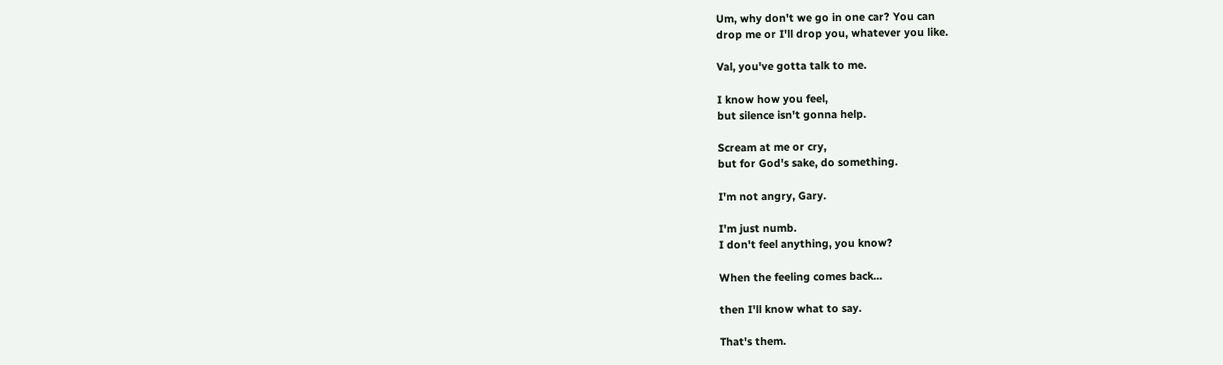Um, why don't we go in one car? You can
drop me or I'll drop you, whatever you like.

Val, you've gotta talk to me.

I know how you feel,
but silence isn't gonna help.

Scream at me or cry,
but for God's sake, do something.

I'm not angry, Gary.

I'm just numb.
I don't feel anything, you know?

When the feeling comes back...

then I'll know what to say.

That's them.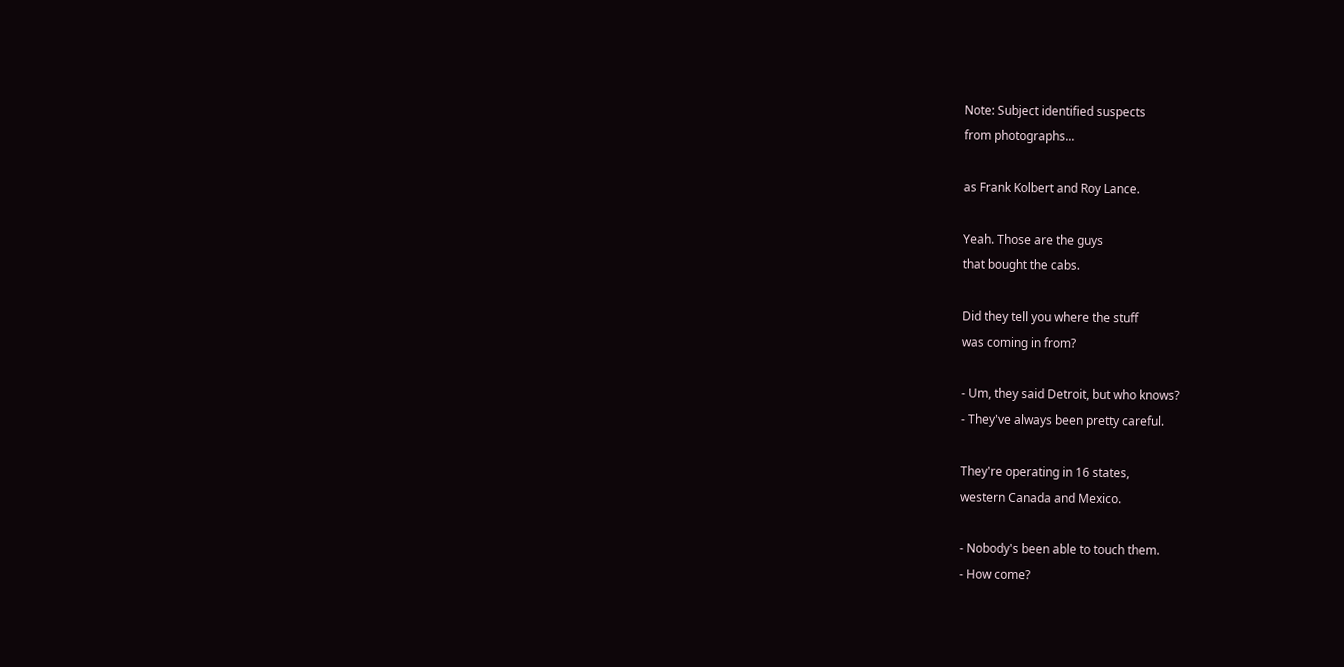Note: Subject identified suspects
from photographs...

as Frank Kolbert and Roy Lance.

Yeah. Those are the guys
that bought the cabs.

Did they tell you where the stuff
was coming in from?

- Um, they said Detroit, but who knows?
- They've always been pretty careful.

They're operating in 16 states,
western Canada and Mexico.

- Nobody's been able to touch them.
- How come?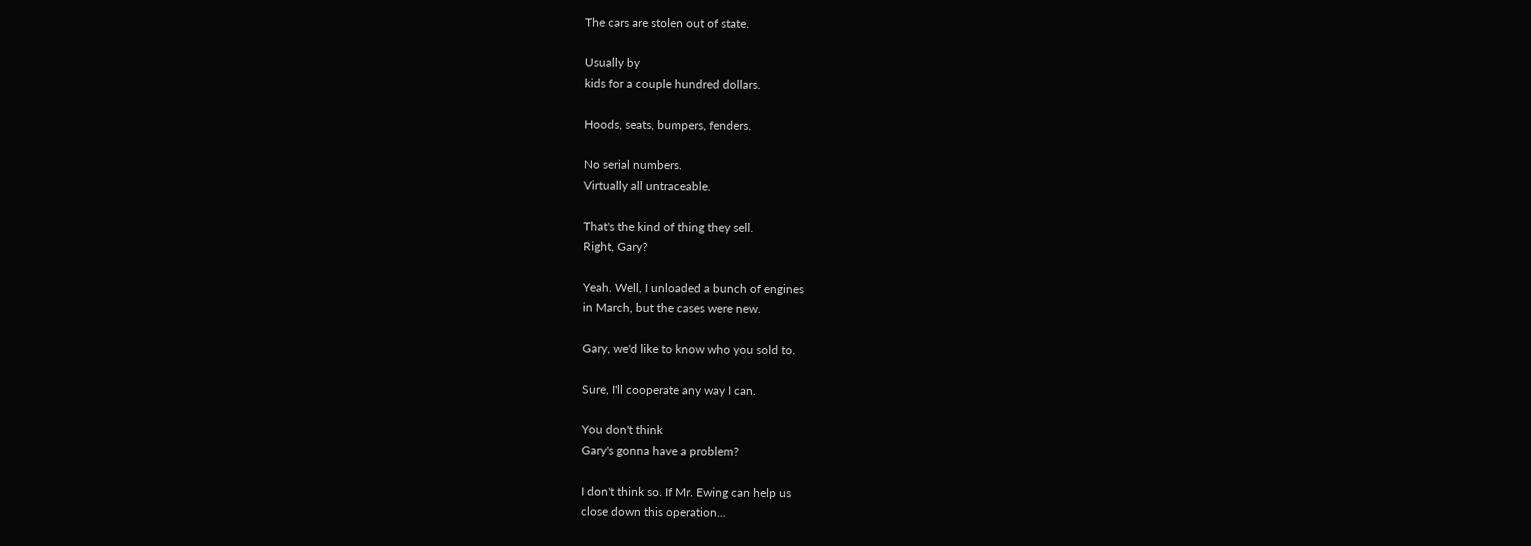The cars are stolen out of state.

Usually by
kids for a couple hundred dollars.

Hoods, seats, bumpers, fenders.

No serial numbers.
Virtually all untraceable.

That's the kind of thing they sell.
Right, Gary?

Yeah. Well, I unloaded a bunch of engines
in March, but the cases were new.

Gary, we'd like to know who you sold to.

Sure, I'll cooperate any way I can.

You don't think
Gary's gonna have a problem?

I don't think so. If Mr. Ewing can help us
close down this operation...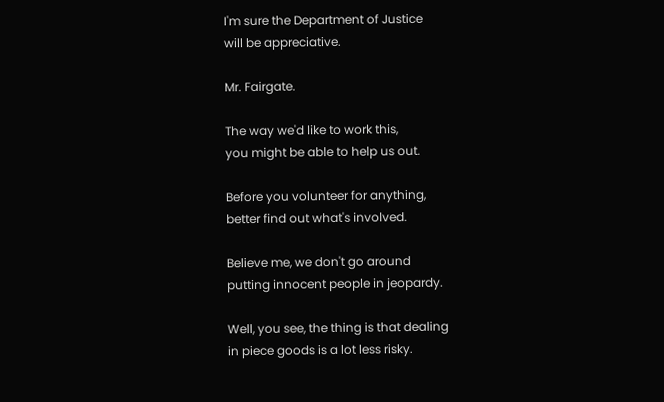I'm sure the Department of Justice
will be appreciative.

Mr. Fairgate.

The way we'd like to work this,
you might be able to help us out.

Before you volunteer for anything,
better find out what's involved.

Believe me, we don't go around
putting innocent people in jeopardy.

Well, you see, the thing is that dealing
in piece goods is a lot less risky.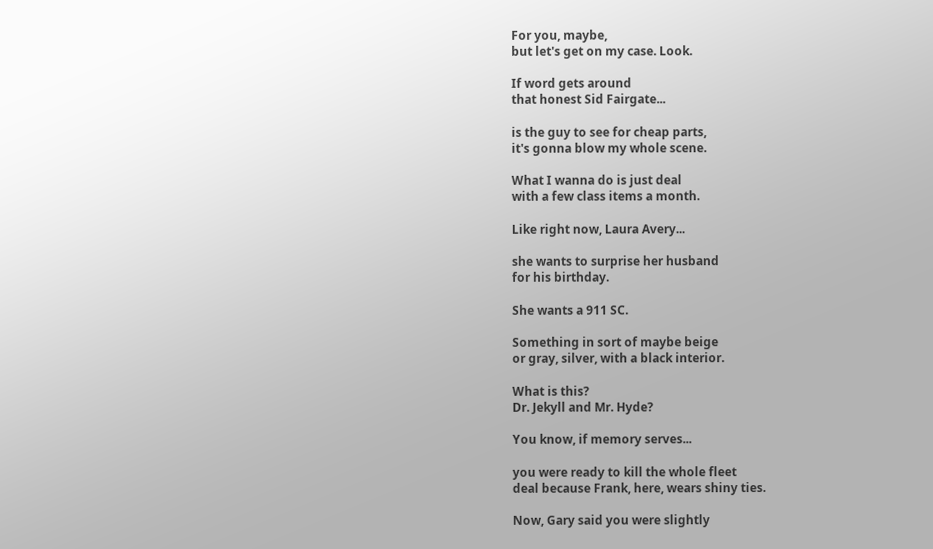For you, maybe,
but let's get on my case. Look.

If word gets around
that honest Sid Fairgate...

is the guy to see for cheap parts,
it's gonna blow my whole scene.

What I wanna do is just deal
with a few class items a month.

Like right now, Laura Avery...

she wants to surprise her husband
for his birthday.

She wants a 911 SC.

Something in sort of maybe beige
or gray, silver, with a black interior.

What is this?
Dr. Jekyll and Mr. Hyde?

You know, if memory serves...

you were ready to kill the whole fleet
deal because Frank, here, wears shiny ties.

Now, Gary said you were slightly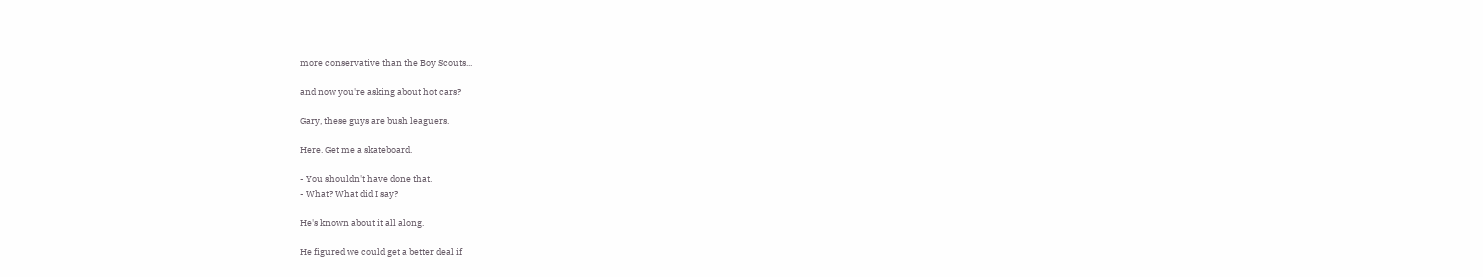more conservative than the Boy Scouts...

and now you're asking about hot cars?

Gary, these guys are bush leaguers.

Here. Get me a skateboard.

- You shouldn't have done that.
- What? What did I say?

He's known about it all along.

He figured we could get a better deal if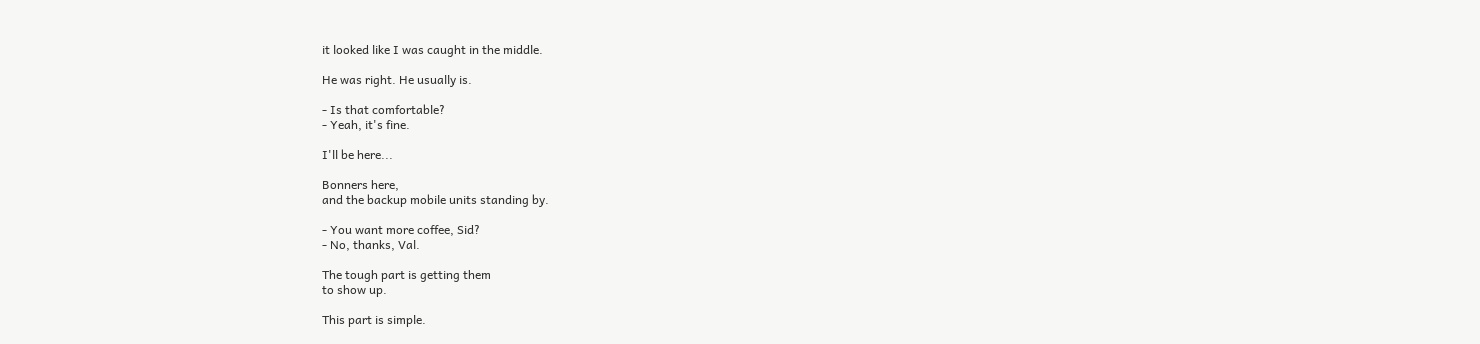it looked like I was caught in the middle.

He was right. He usually is.

- Is that comfortable?
- Yeah, it's fine.

I'll be here...

Bonners here,
and the backup mobile units standing by.

- You want more coffee, Sid?
- No, thanks, Val.

The tough part is getting them
to show up.

This part is simple.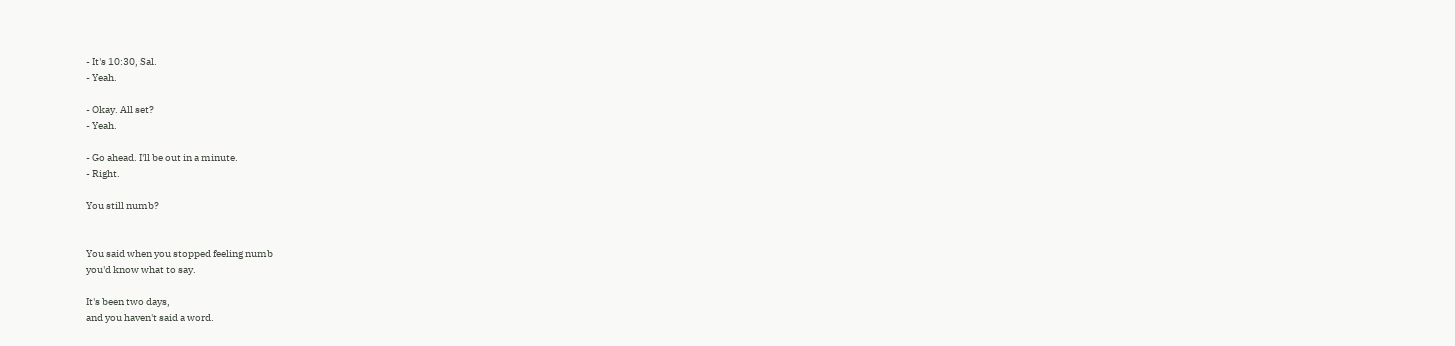- It's 10:30, Sal.
- Yeah.

- Okay. All set?
- Yeah.

- Go ahead. I'll be out in a minute.
- Right.

You still numb?


You said when you stopped feeling numb
you'd know what to say.

It's been two days,
and you haven't said a word.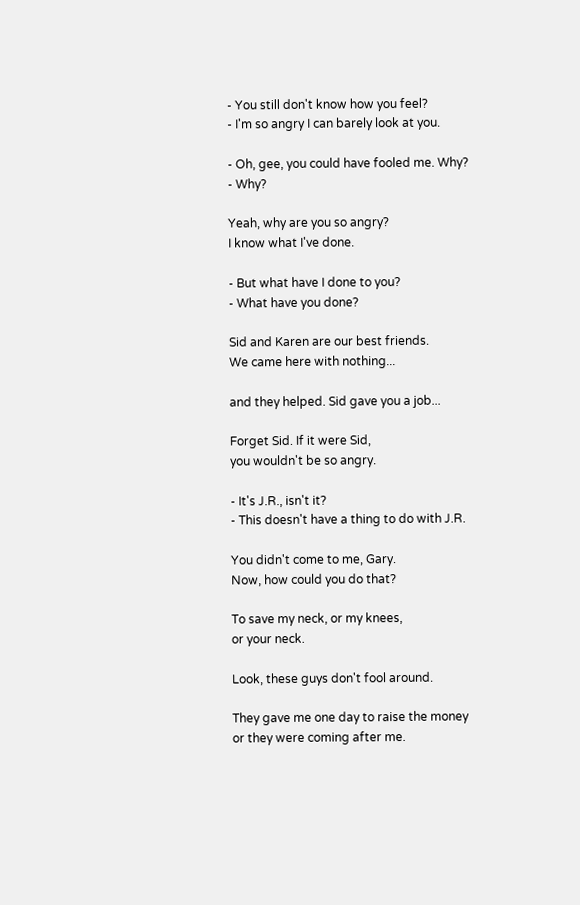- You still don't know how you feel?
- I'm so angry I can barely look at you.

- Oh, gee, you could have fooled me. Why?
- Why?

Yeah, why are you so angry?
I know what I've done.

- But what have I done to you?
- What have you done?

Sid and Karen are our best friends.
We came here with nothing...

and they helped. Sid gave you a job...

Forget Sid. If it were Sid,
you wouldn't be so angry.

- It's J.R., isn't it?
- This doesn't have a thing to do with J.R.

You didn't come to me, Gary.
Now, how could you do that?

To save my neck, or my knees,
or your neck.

Look, these guys don't fool around.

They gave me one day to raise the money
or they were coming after me.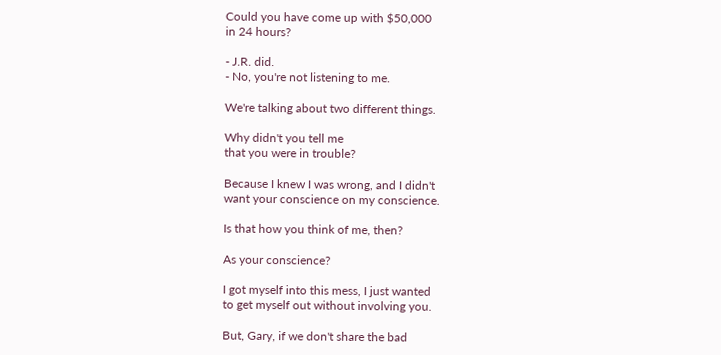Could you have come up with $50,000
in 24 hours?

- J.R. did.
- No, you're not listening to me.

We're talking about two different things.

Why didn't you tell me
that you were in trouble?

Because I knew I was wrong, and I didn't
want your conscience on my conscience.

Is that how you think of me, then?

As your conscience?

I got myself into this mess, I just wanted
to get myself out without involving you.

But, Gary, if we don't share the bad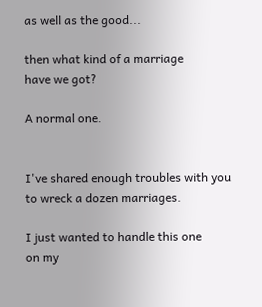as well as the good...

then what kind of a marriage
have we got?

A normal one.


I've shared enough troubles with you
to wreck a dozen marriages.

I just wanted to handle this one
on my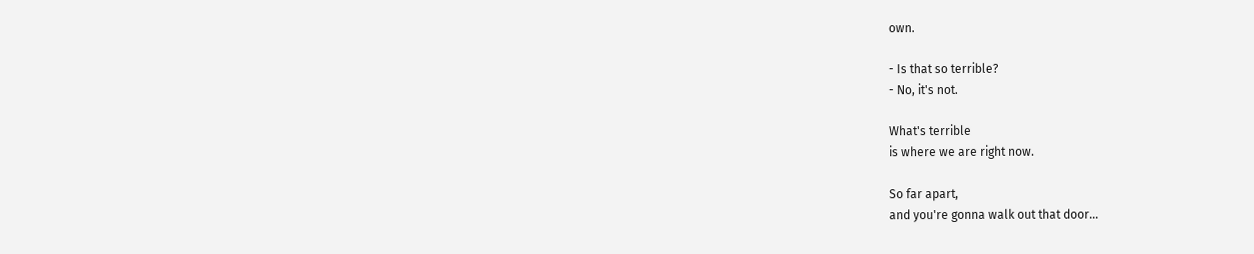own.

- Is that so terrible?
- No, it's not.

What's terrible
is where we are right now.

So far apart,
and you're gonna walk out that door...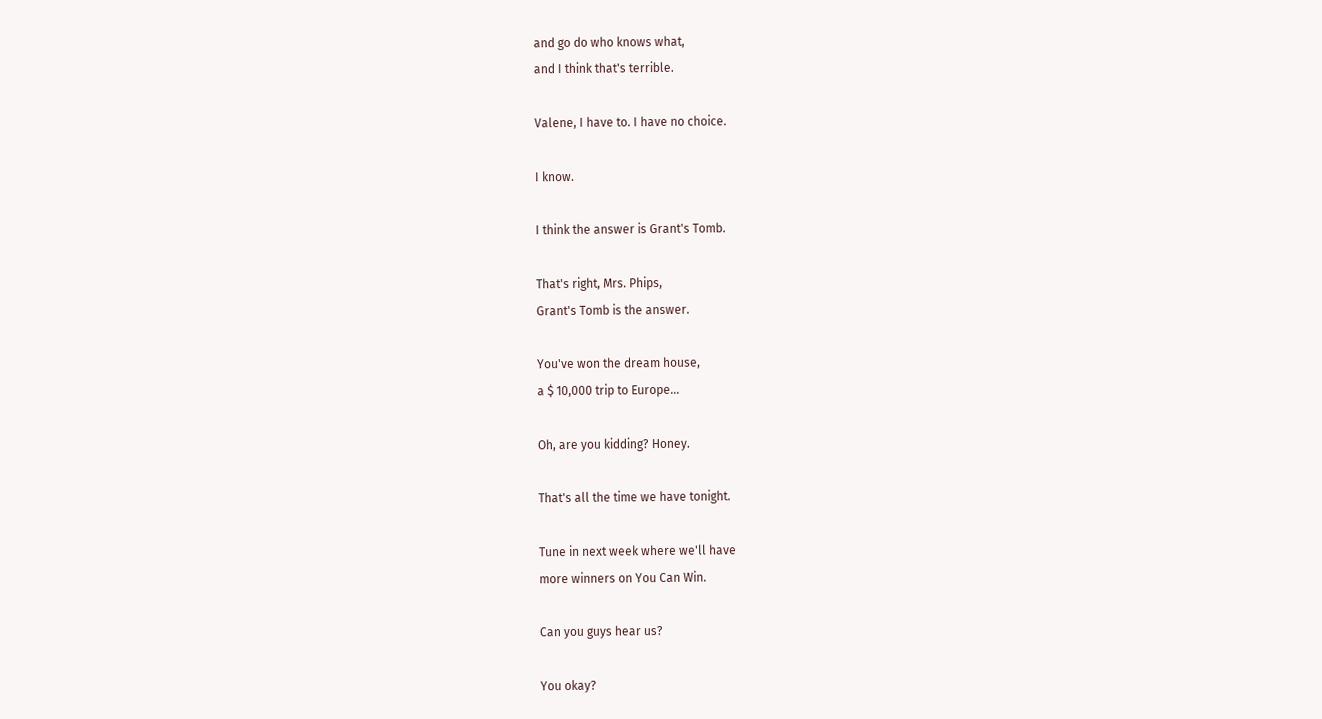and go do who knows what,
and I think that's terrible.

Valene, I have to. I have no choice.

I know.

I think the answer is Grant's Tomb.

That's right, Mrs. Phips,
Grant's Tomb is the answer.

You've won the dream house,
a $ 10,000 trip to Europe...

Oh, are you kidding? Honey.

That's all the time we have tonight.

Tune in next week where we'll have
more winners on You Can Win.

Can you guys hear us?

You okay?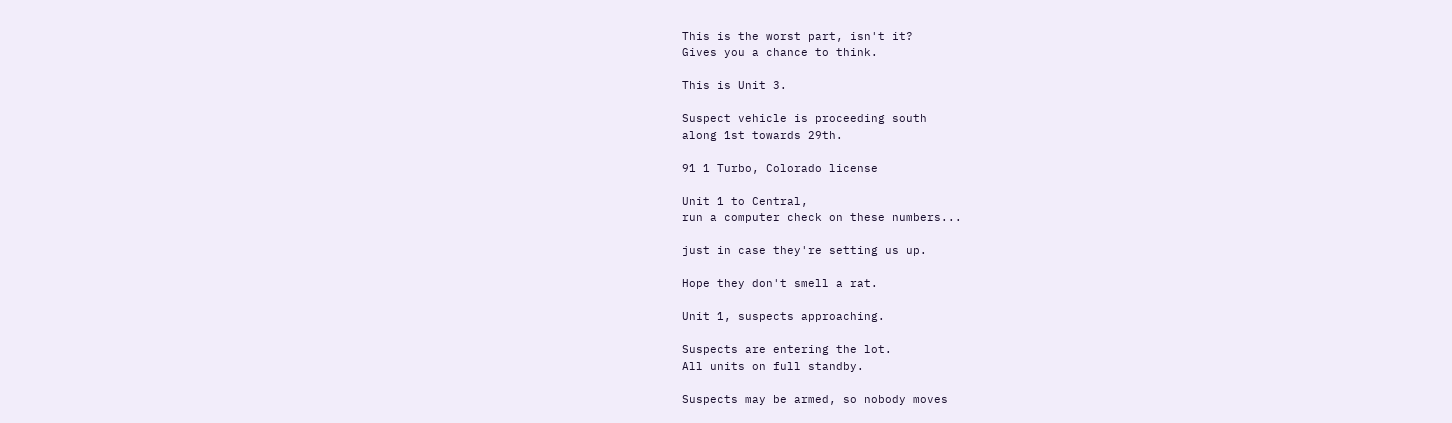This is the worst part, isn't it?
Gives you a chance to think.

This is Unit 3.

Suspect vehicle is proceeding south
along 1st towards 29th.

91 1 Turbo, Colorado license

Unit 1 to Central,
run a computer check on these numbers...

just in case they're setting us up.

Hope they don't smell a rat.

Unit 1, suspects approaching.

Suspects are entering the lot.
All units on full standby.

Suspects may be armed, so nobody moves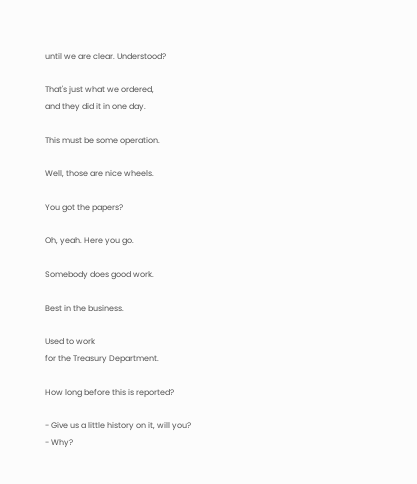until we are clear. Understood?

That's just what we ordered,
and they did it in one day.

This must be some operation.

Well, those are nice wheels.

You got the papers?

Oh, yeah. Here you go.

Somebody does good work.

Best in the business.

Used to work
for the Treasury Department.

How long before this is reported?

- Give us a little history on it, will you?
- Why?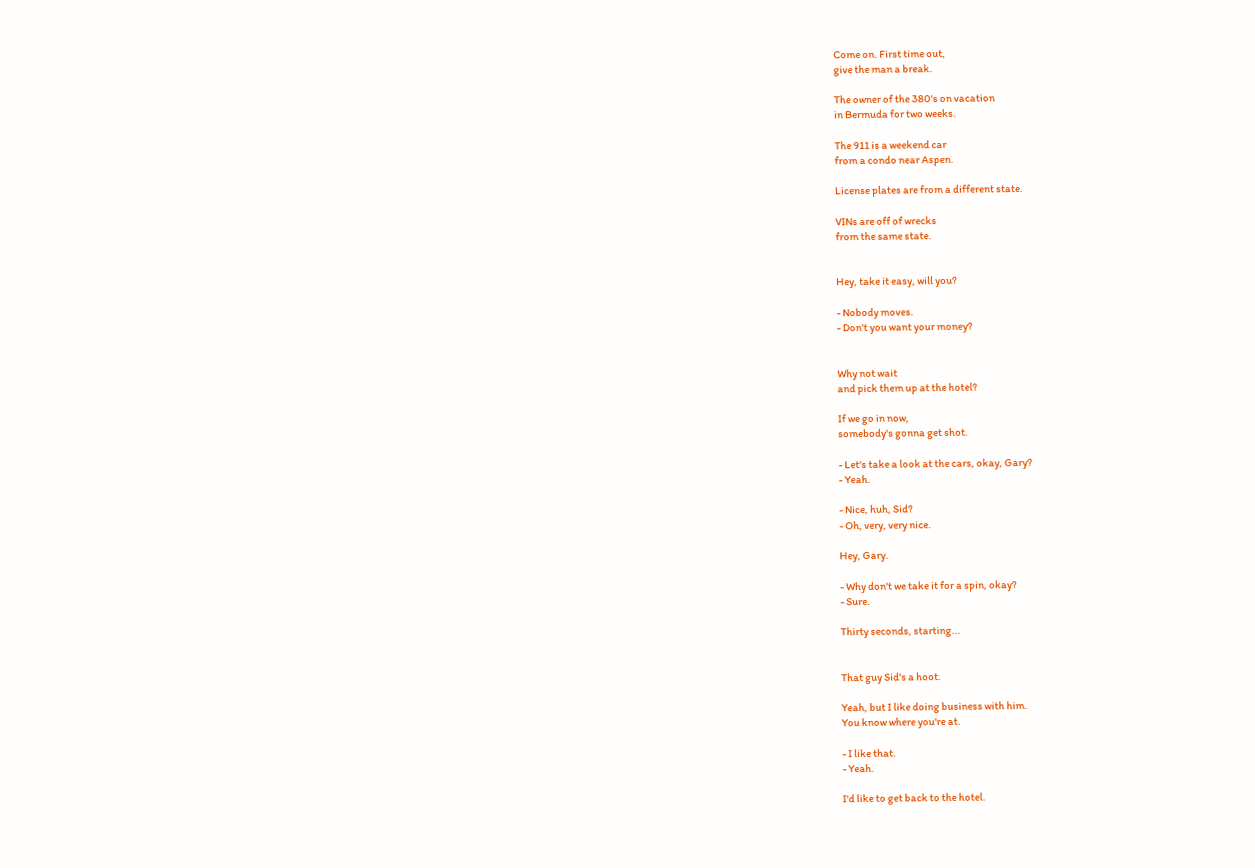Come on. First time out,
give the man a break.

The owner of the 380's on vacation
in Bermuda for two weeks.

The 911 is a weekend car
from a condo near Aspen.

License plates are from a different state.

VINs are off of wrecks
from the same state.


Hey, take it easy, will you?

- Nobody moves.
- Don't you want your money?


Why not wait
and pick them up at the hotel?

If we go in now,
somebody's gonna get shot.

- Let's take a look at the cars, okay, Gary?
- Yeah.

- Nice, huh, Sid?
- Oh, very, very nice.

Hey, Gary.

- Why don't we take it for a spin, okay?
- Sure.

Thirty seconds, starting...


That guy Sid's a hoot.

Yeah, but I like doing business with him.
You know where you're at.

- I like that.
- Yeah.

I'd like to get back to the hotel.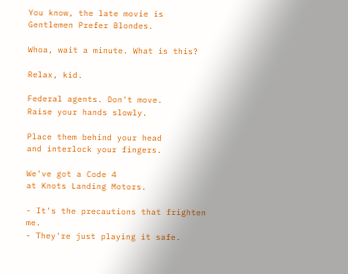You know, the late movie is
Gentlemen Prefer Blondes.

Whoa, wait a minute. What is this?

Relax, kid.

Federal agents. Don't move.
Raise your hands slowly.

Place them behind your head
and interlock your fingers.

We've got a Code 4
at Knots Landing Motors.

- It's the precautions that frighten me.
- They're just playing it safe.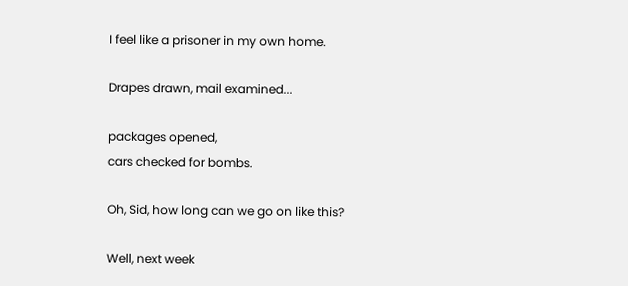I feel like a prisoner in my own home.

Drapes drawn, mail examined...

packages opened,
cars checked for bombs.

Oh, Sid, how long can we go on like this?

Well, next week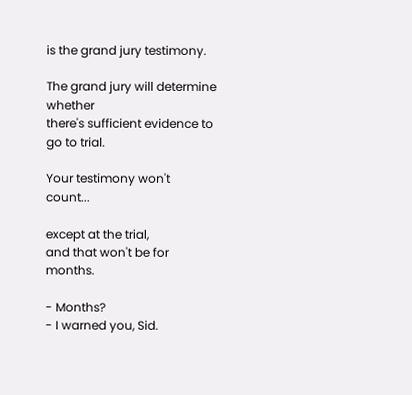is the grand jury testimony.

The grand jury will determine whether
there's sufficient evidence to go to trial.

Your testimony won't count...

except at the trial,
and that won't be for months.

- Months?
- I warned you, Sid.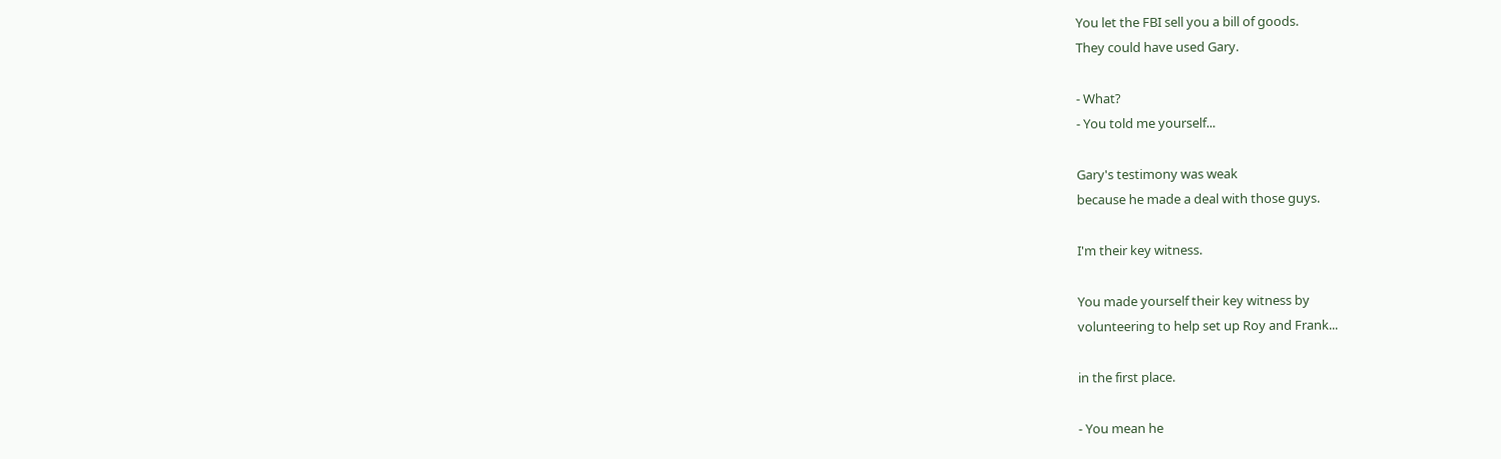You let the FBI sell you a bill of goods.
They could have used Gary.

- What?
- You told me yourself...

Gary's testimony was weak
because he made a deal with those guys.

I'm their key witness.

You made yourself their key witness by
volunteering to help set up Roy and Frank...

in the first place.

- You mean he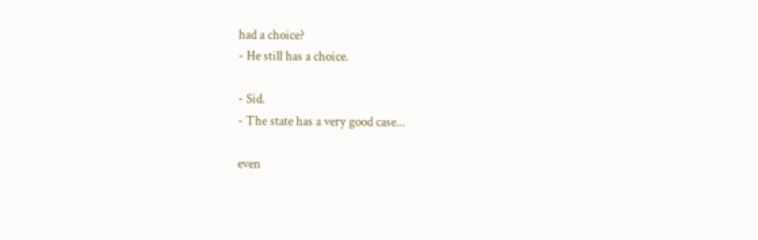had a choice?
- He still has a choice.

- Sid.
- The state has a very good case...

even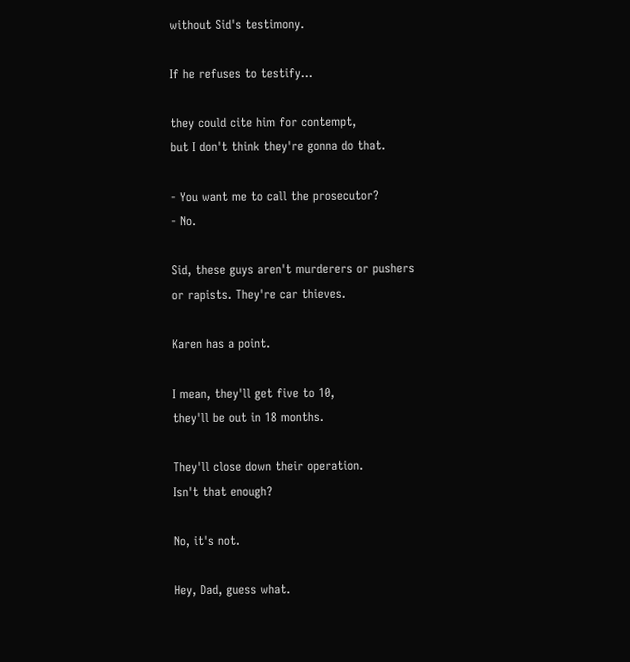without Sid's testimony.

If he refuses to testify...

they could cite him for contempt,
but I don't think they're gonna do that.

- You want me to call the prosecutor?
- No.

Sid, these guys aren't murderers or pushers
or rapists. They're car thieves.

Karen has a point.

I mean, they'll get five to 10,
they'll be out in 18 months.

They'll close down their operation.
Isn't that enough?

No, it's not.

Hey, Dad, guess what.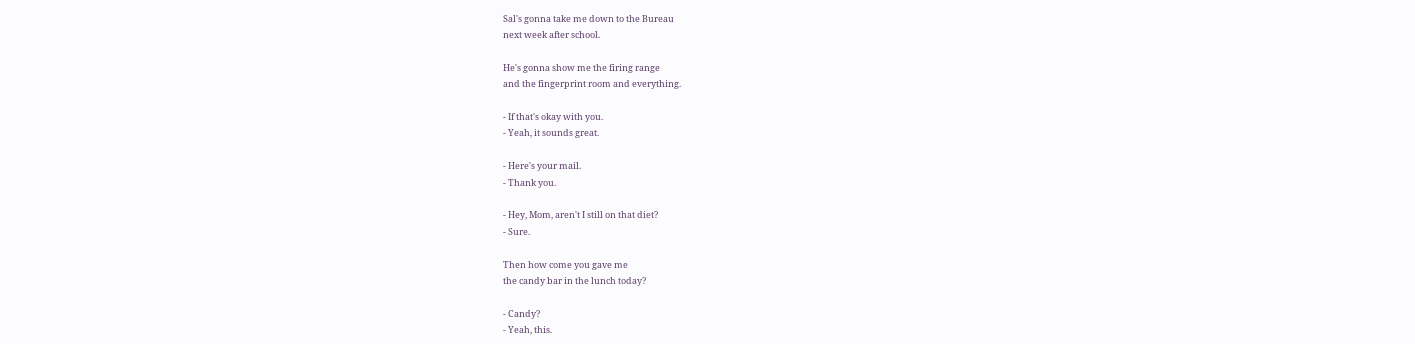Sal's gonna take me down to the Bureau
next week after school.

He's gonna show me the firing range
and the fingerprint room and everything.

- If that's okay with you.
- Yeah, it sounds great.

- Here's your mail.
- Thank you.

- Hey, Mom, aren't I still on that diet?
- Sure.

Then how come you gave me
the candy bar in the lunch today?

- Candy?
- Yeah, this.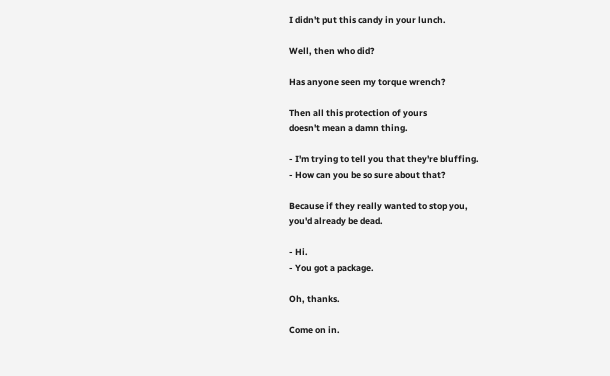I didn't put this candy in your lunch.

Well, then who did?

Has anyone seen my torque wrench?

Then all this protection of yours
doesn't mean a damn thing.

- I'm trying to tell you that they're bluffing.
- How can you be so sure about that?

Because if they really wanted to stop you,
you'd already be dead.

- Hi.
- You got a package.

Oh, thanks.

Come on in.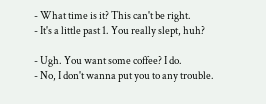- What time is it? This can't be right.
- It's a little past 1. You really slept, huh?

- Ugh. You want some coffee? I do.
- No, I don't wanna put you to any trouble.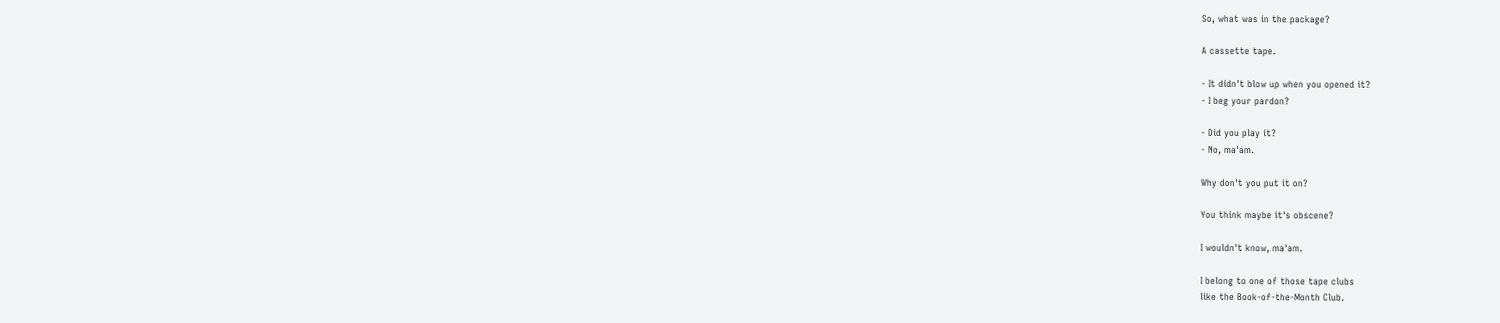So, what was in the package?

A cassette tape.

- It didn't blow up when you opened it?
- I beg your pardon?

- Did you play it?
- No, ma'am.

Why don't you put it on?

You think maybe it's obscene?

I wouldn't know, ma'am.

I belong to one of those tape clubs
like the Book-of-the-Month Club.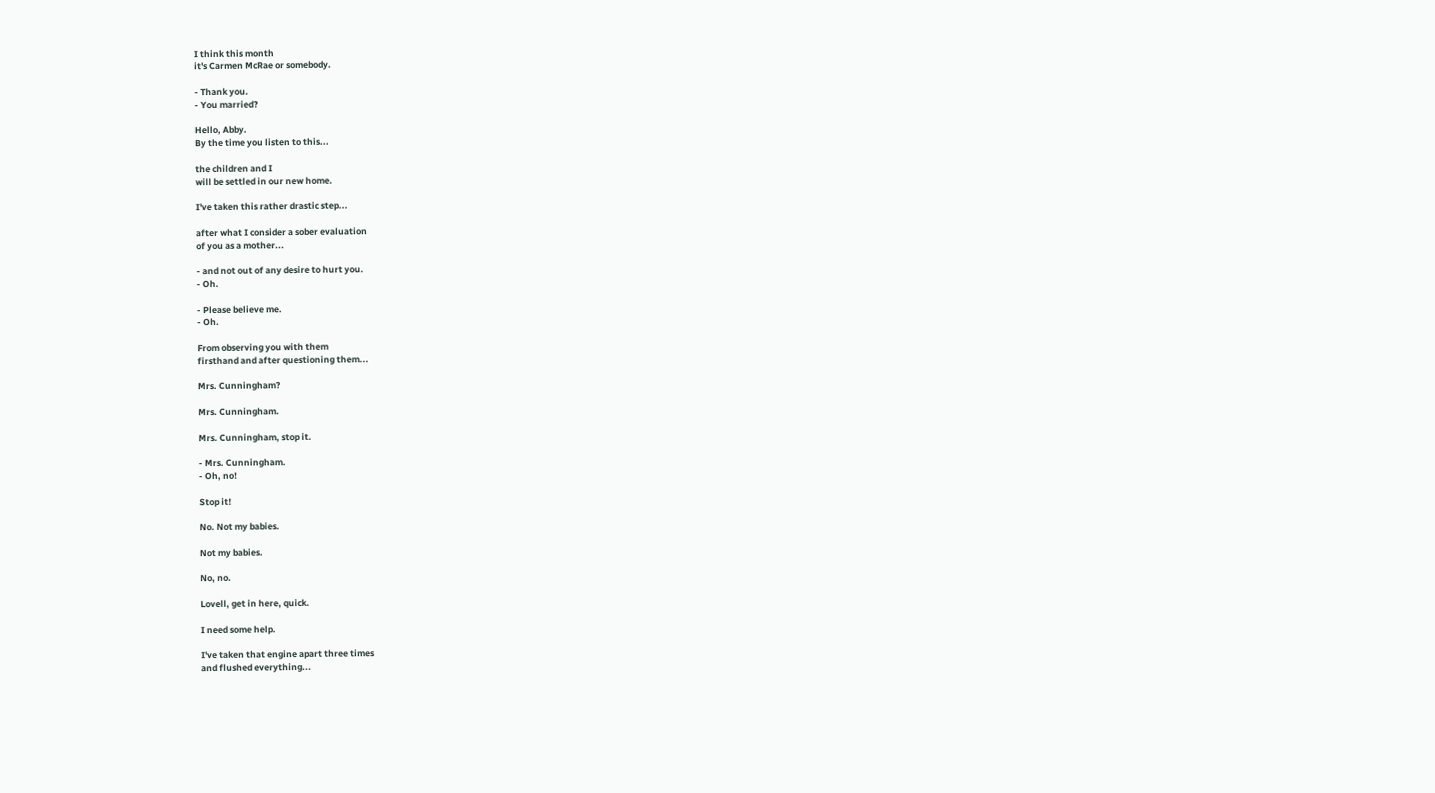I think this month
it's Carmen McRae or somebody.

- Thank you.
- You married?

Hello, Abby.
By the time you listen to this...

the children and I
will be settled in our new home.

I've taken this rather drastic step...

after what I consider a sober evaluation
of you as a mother...

- and not out of any desire to hurt you.
- Oh.

- Please believe me.
- Oh.

From observing you with them
firsthand and after questioning them...

Mrs. Cunningham?

Mrs. Cunningham.

Mrs. Cunningham, stop it.

- Mrs. Cunningham.
- Oh, no!

Stop it!

No. Not my babies.

Not my babies.

No, no.

Lovell, get in here, quick.

I need some help.

I've taken that engine apart three times
and flushed everything...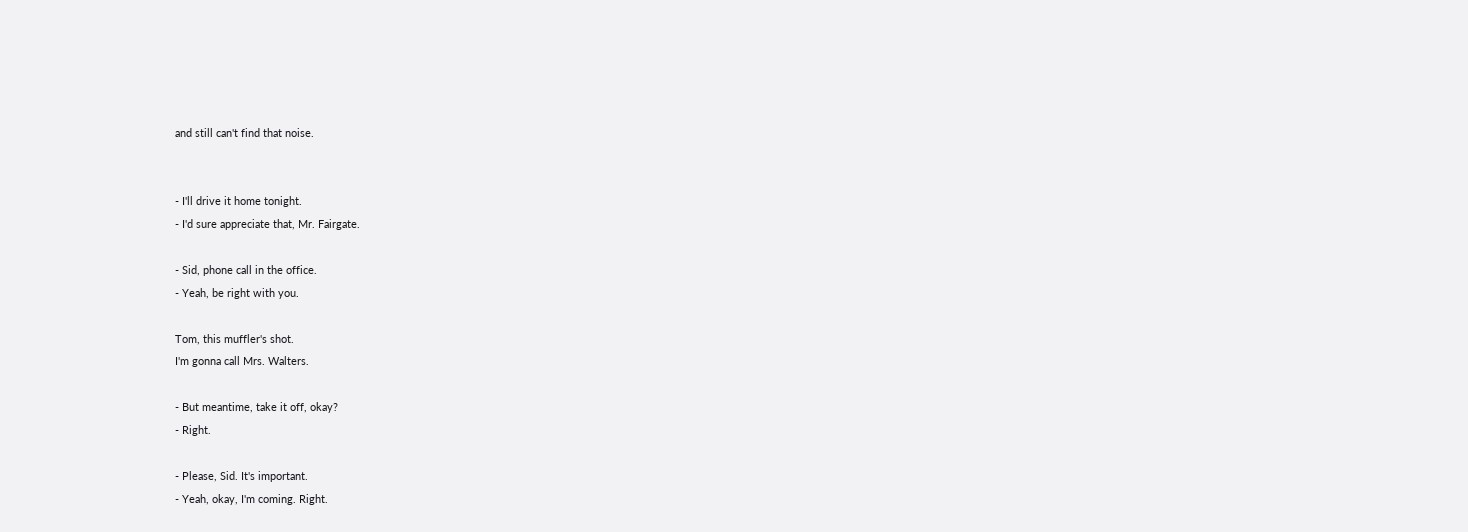and still can't find that noise.


- I'll drive it home tonight.
- I'd sure appreciate that, Mr. Fairgate.

- Sid, phone call in the office.
- Yeah, be right with you.

Tom, this muffler's shot.
I'm gonna call Mrs. Walters.

- But meantime, take it off, okay?
- Right.

- Please, Sid. It's important.
- Yeah, okay, I'm coming. Right.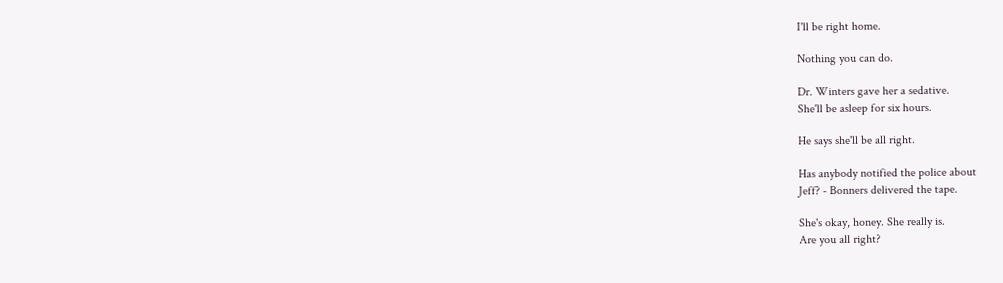I'll be right home.

Nothing you can do.

Dr. Winters gave her a sedative.
She'll be asleep for six hours.

He says she'll be all right.

Has anybody notified the police about
Jeff? - Bonners delivered the tape.

She's okay, honey. She really is.
Are you all right?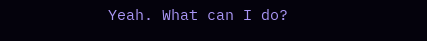Yeah. What can I do?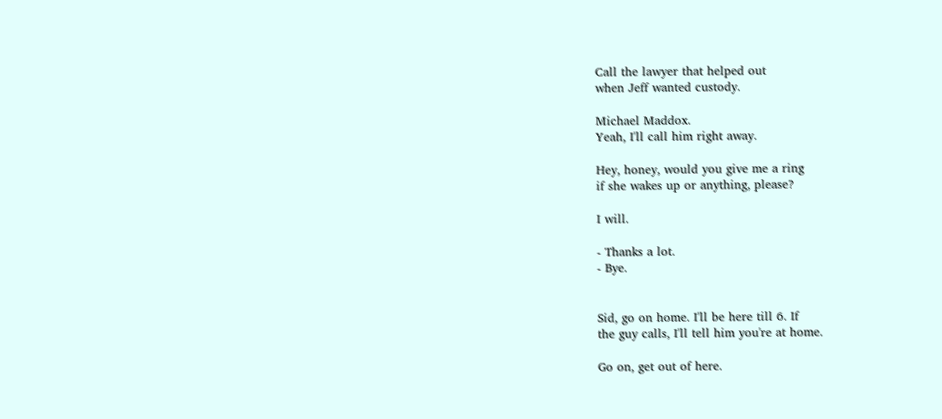Call the lawyer that helped out
when Jeff wanted custody.

Michael Maddox.
Yeah, I'll call him right away.

Hey, honey, would you give me a ring
if she wakes up or anything, please?

I will.

- Thanks a lot.
- Bye.


Sid, go on home. I'll be here till 6. If
the guy calls, I'll tell him you're at home.

Go on, get out of here.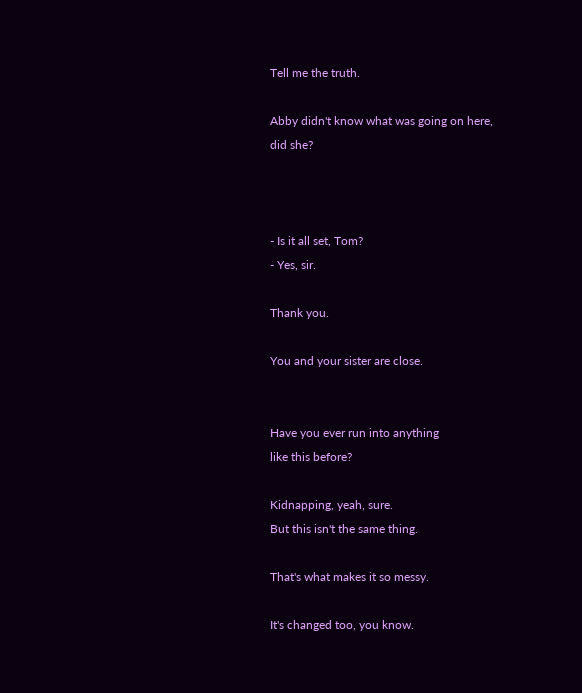Tell me the truth.

Abby didn't know what was going on here,
did she?



- Is it all set, Tom?
- Yes, sir.

Thank you.

You and your sister are close.


Have you ever run into anything
like this before?

Kidnapping, yeah, sure.
But this isn't the same thing.

That's what makes it so messy.

It's changed too, you know.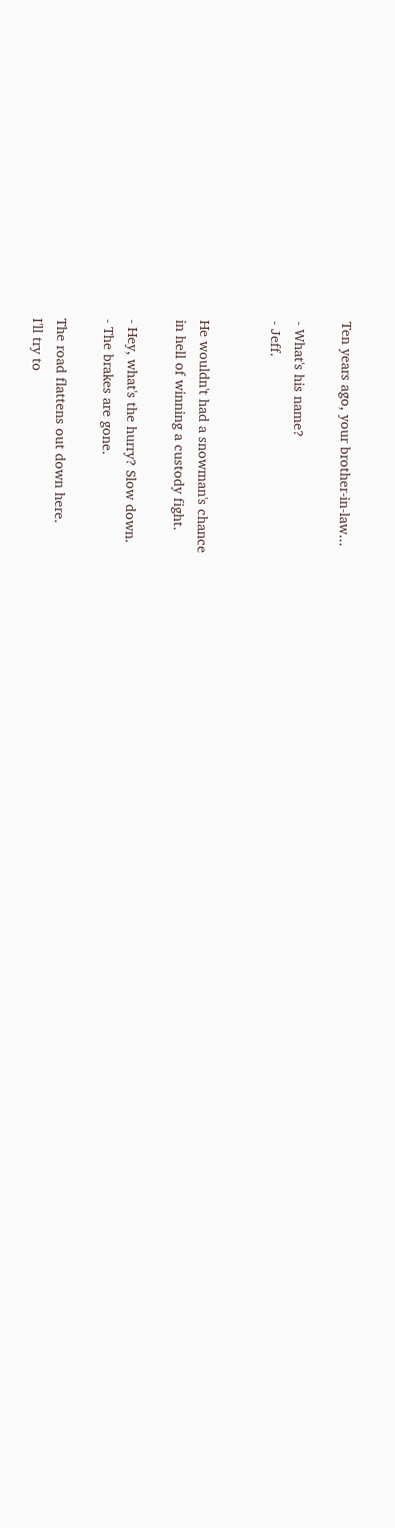Ten years ago, your brother-in-law...

- What's his name?
- Jeff.


He wouldn't had a snowman's chance
in hell of winning a custody fight.

- Hey, what's the hurry? Slow down.
- The brakes are gone.

The road flattens out down here.
I'll try to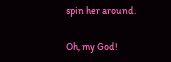spin her around.

Oh, my God!